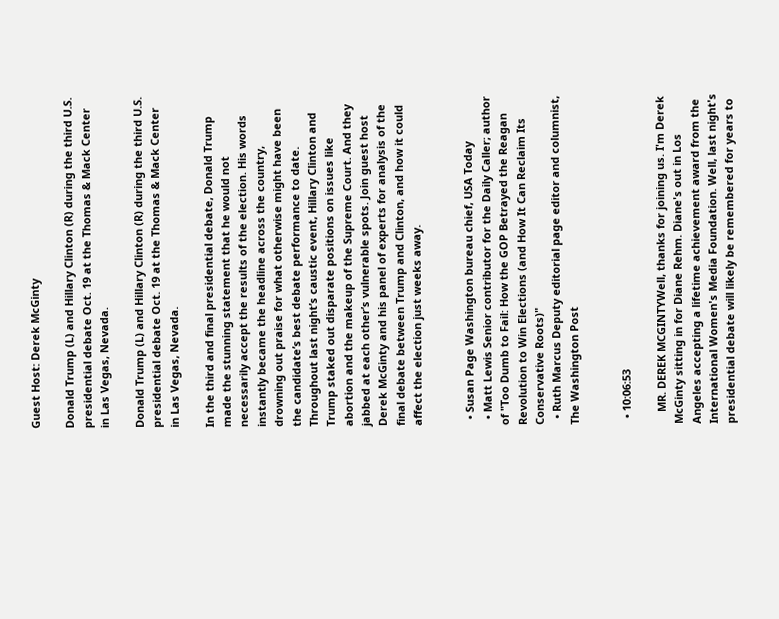Guest Host: Derek McGinty

Donald Trump (L) and Hillary Clinton (R) during the third U.S. presidential debate Oct. 19 at the Thomas & Mack Center in Las Vegas, Nevada.

Donald Trump (L) and Hillary Clinton (R) during the third U.S. presidential debate Oct. 19 at the Thomas & Mack Center in Las Vegas, Nevada.

In the third and final presidential debate, Donald Trump made the stunning statement that he would not necessarily accept the results of the election. His words instantly became the headline across the country, drowning out praise for what otherwise might have been the candidate’s best debate performance to date. Throughout last night’s caustic event, Hillary Clinton and Trump staked out disparate positions on issues like abortion and the makeup of the Supreme Court. And they jabbed at each other’s vulnerable spots. Join guest host Derek McGinty and his panel of experts for analysis of the final debate between Trump and Clinton, and how it could affect the election just weeks away.


  • Susan Page Washington bureau chief, USA Today
  • Matt Lewis Senior contributor for the Daily Caller; author of "Too Dumb to Fail: How the GOP Betrayed the Reagan Revolution to Win Elections (and How It Can Reclaim Its Conservative Roots)"
  • Ruth Marcus Deputy editorial page editor and columnist, The Washington Post


  • 10:06:53

    MR. DEREK MCGINTYWell, thanks for joining us. I'm Derek McGinty sitting in for Diane Rehm. Diane's out in Los Angeles accepting a lifetime achievement award from the International Women's Media Foundation. Well, last night's presidential debate will likely be remembered for years to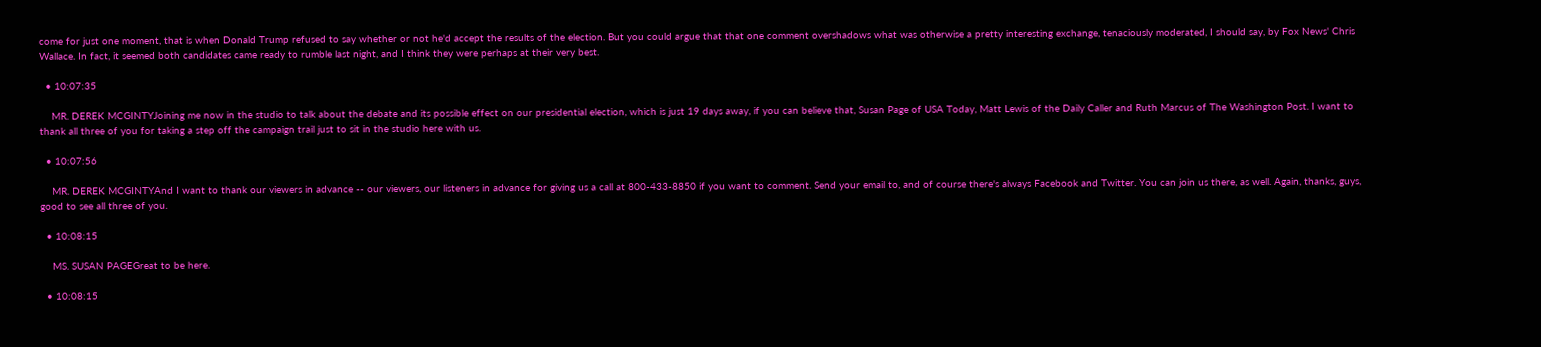come for just one moment, that is when Donald Trump refused to say whether or not he'd accept the results of the election. But you could argue that that one comment overshadows what was otherwise a pretty interesting exchange, tenaciously moderated, I should say, by Fox News' Chris Wallace. In fact, it seemed both candidates came ready to rumble last night, and I think they were perhaps at their very best.

  • 10:07:35

    MR. DEREK MCGINTYJoining me now in the studio to talk about the debate and its possible effect on our presidential election, which is just 19 days away, if you can believe that, Susan Page of USA Today, Matt Lewis of the Daily Caller and Ruth Marcus of The Washington Post. I want to thank all three of you for taking a step off the campaign trail just to sit in the studio here with us.

  • 10:07:56

    MR. DEREK MCGINTYAnd I want to thank our viewers in advance -- our viewers, our listeners in advance for giving us a call at 800-433-8850 if you want to comment. Send your email to, and of course there's always Facebook and Twitter. You can join us there, as well. Again, thanks, guys, good to see all three of you.

  • 10:08:15

    MS. SUSAN PAGEGreat to be here.

  • 10:08:15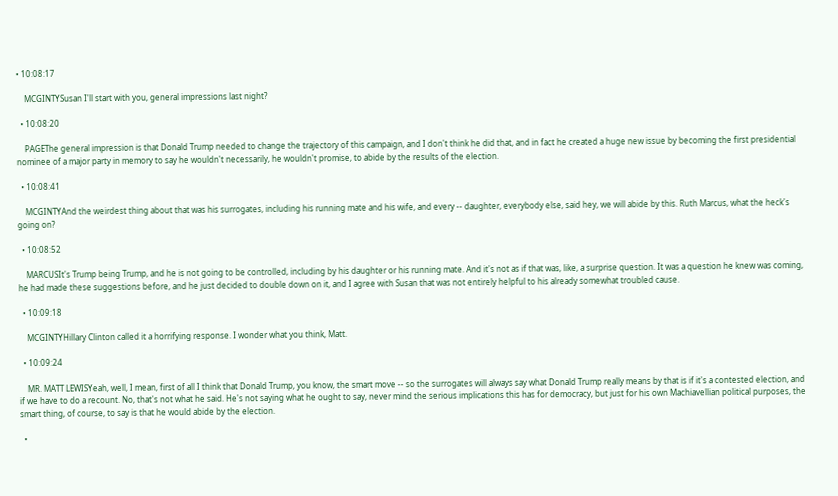• 10:08:17

    MCGINTYSusan I'll start with you, general impressions last night?

  • 10:08:20

    PAGEThe general impression is that Donald Trump needed to change the trajectory of this campaign, and I don't think he did that, and in fact he created a huge new issue by becoming the first presidential nominee of a major party in memory to say he wouldn't necessarily, he wouldn't promise, to abide by the results of the election.

  • 10:08:41

    MCGINTYAnd the weirdest thing about that was his surrogates, including his running mate and his wife, and every -- daughter, everybody else, said hey, we will abide by this. Ruth Marcus, what the heck's going on?

  • 10:08:52

    MARCUSIt's Trump being Trump, and he is not going to be controlled, including by his daughter or his running mate. And it's not as if that was, like, a surprise question. It was a question he knew was coming, he had made these suggestions before, and he just decided to double down on it, and I agree with Susan that was not entirely helpful to his already somewhat troubled cause.

  • 10:09:18

    MCGINTYHillary Clinton called it a horrifying response. I wonder what you think, Matt.

  • 10:09:24

    MR. MATT LEWISYeah, well, I mean, first of all I think that Donald Trump, you know, the smart move -- so the surrogates will always say what Donald Trump really means by that is if it's a contested election, and if we have to do a recount. No, that's not what he said. He's not saying what he ought to say, never mind the serious implications this has for democracy, but just for his own Machiavellian political purposes, the smart thing, of course, to say is that he would abide by the election.

  •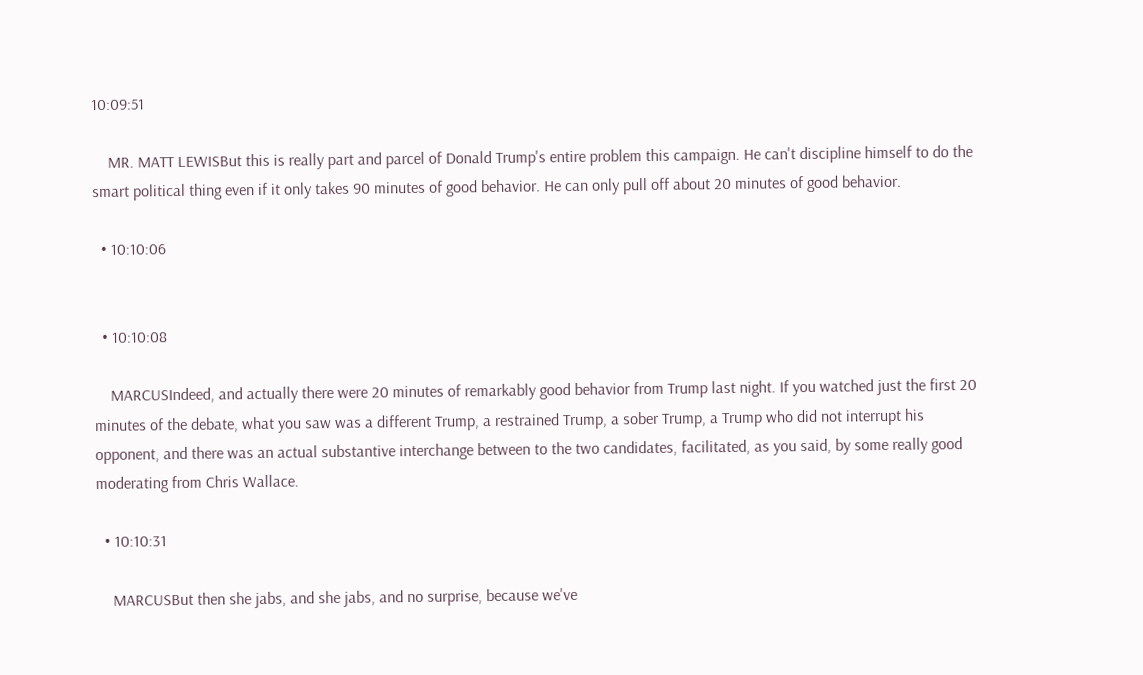10:09:51

    MR. MATT LEWISBut this is really part and parcel of Donald Trump's entire problem this campaign. He can't discipline himself to do the smart political thing even if it only takes 90 minutes of good behavior. He can only pull off about 20 minutes of good behavior.

  • 10:10:06


  • 10:10:08

    MARCUSIndeed, and actually there were 20 minutes of remarkably good behavior from Trump last night. If you watched just the first 20 minutes of the debate, what you saw was a different Trump, a restrained Trump, a sober Trump, a Trump who did not interrupt his opponent, and there was an actual substantive interchange between to the two candidates, facilitated, as you said, by some really good moderating from Chris Wallace.

  • 10:10:31

    MARCUSBut then she jabs, and she jabs, and no surprise, because we've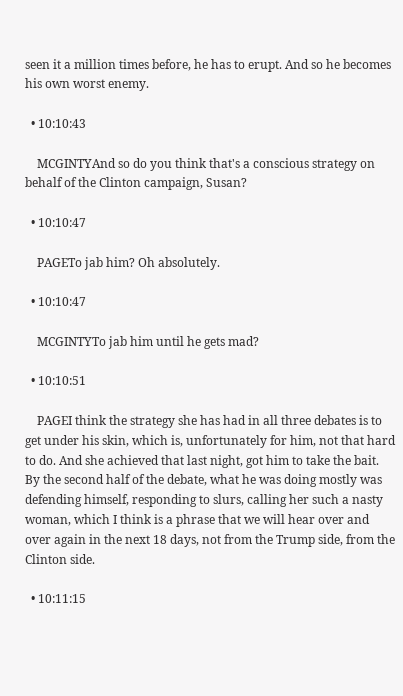seen it a million times before, he has to erupt. And so he becomes his own worst enemy.

  • 10:10:43

    MCGINTYAnd so do you think that's a conscious strategy on behalf of the Clinton campaign, Susan?

  • 10:10:47

    PAGETo jab him? Oh absolutely.

  • 10:10:47

    MCGINTYTo jab him until he gets mad?

  • 10:10:51

    PAGEI think the strategy she has had in all three debates is to get under his skin, which is, unfortunately for him, not that hard to do. And she achieved that last night, got him to take the bait. By the second half of the debate, what he was doing mostly was defending himself, responding to slurs, calling her such a nasty woman, which I think is a phrase that we will hear over and over again in the next 18 days, not from the Trump side, from the Clinton side.

  • 10:11:15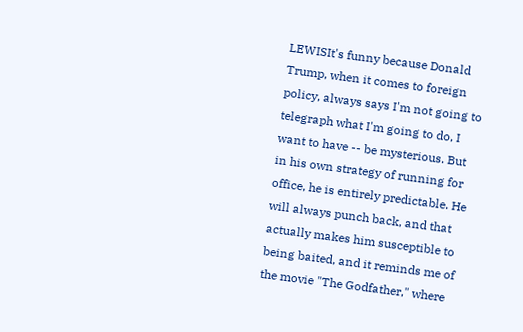LEWISIt's funny because Donald Trump, when it comes to foreign policy, always says I'm not going to telegraph what I'm going to do, I want to have -- be mysterious. But in his own strategy of running for office, he is entirely predictable. He will always punch back, and that actually makes him susceptible to being baited, and it reminds me of the movie "The Godfather," where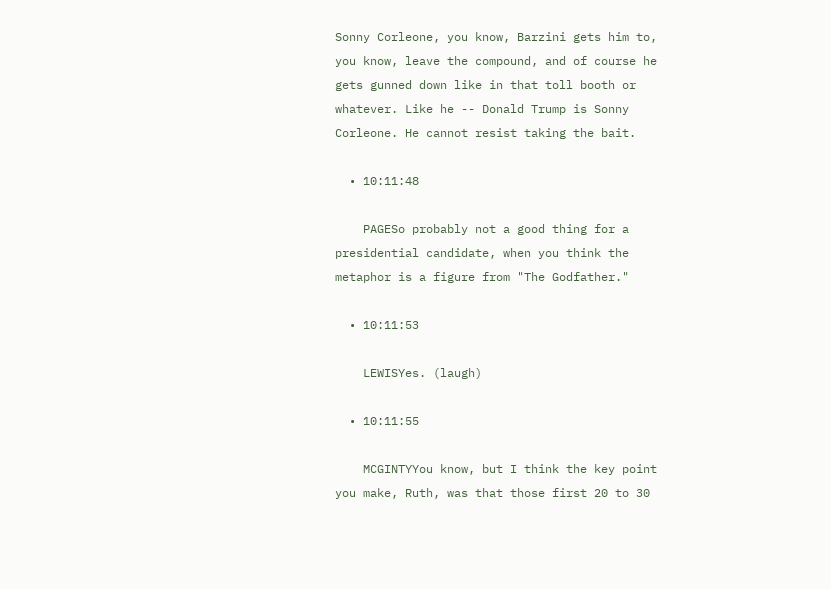Sonny Corleone, you know, Barzini gets him to, you know, leave the compound, and of course he gets gunned down like in that toll booth or whatever. Like he -- Donald Trump is Sonny Corleone. He cannot resist taking the bait.

  • 10:11:48

    PAGESo probably not a good thing for a presidential candidate, when you think the metaphor is a figure from "The Godfather."

  • 10:11:53

    LEWISYes. (laugh)

  • 10:11:55

    MCGINTYYou know, but I think the key point you make, Ruth, was that those first 20 to 30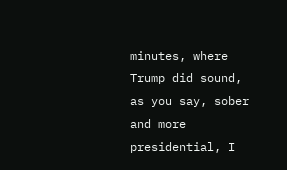minutes, where Trump did sound, as you say, sober and more presidential, I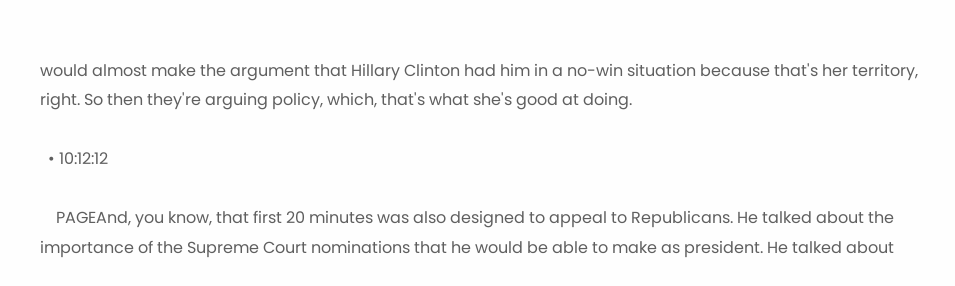would almost make the argument that Hillary Clinton had him in a no-win situation because that's her territory, right. So then they're arguing policy, which, that's what she's good at doing.

  • 10:12:12

    PAGEAnd, you know, that first 20 minutes was also designed to appeal to Republicans. He talked about the importance of the Supreme Court nominations that he would be able to make as president. He talked about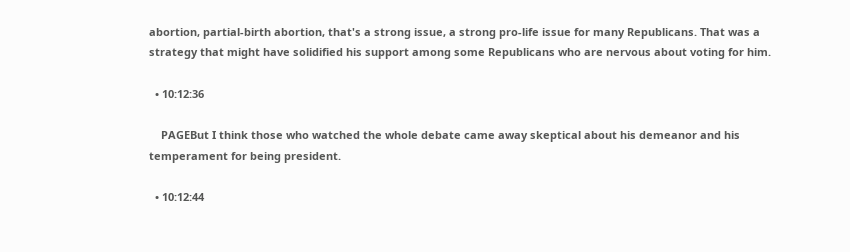abortion, partial-birth abortion, that's a strong issue, a strong pro-life issue for many Republicans. That was a strategy that might have solidified his support among some Republicans who are nervous about voting for him.

  • 10:12:36

    PAGEBut I think those who watched the whole debate came away skeptical about his demeanor and his temperament for being president.

  • 10:12:44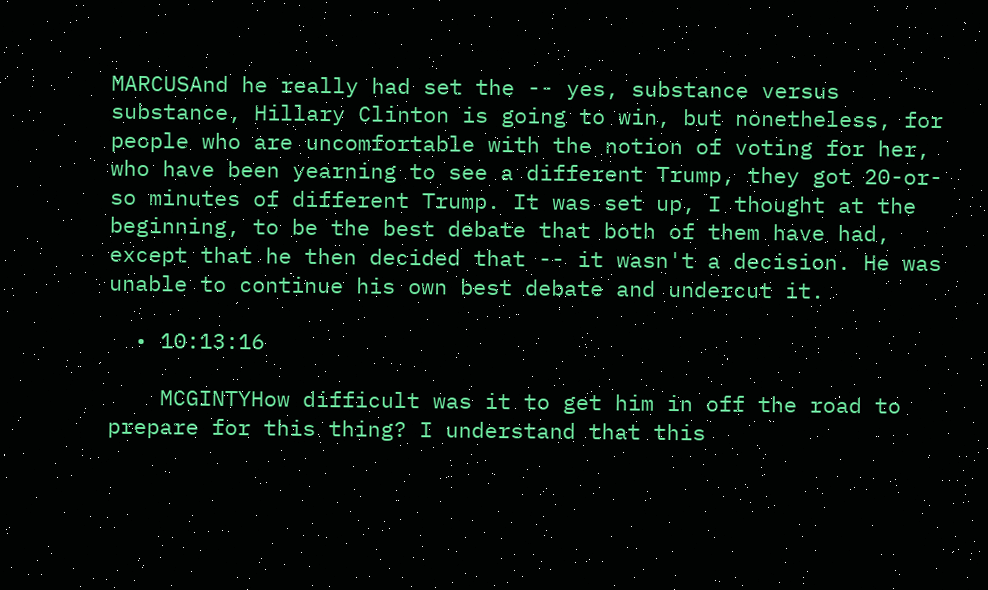MARCUSAnd he really had set the -- yes, substance versus substance, Hillary Clinton is going to win, but nonetheless, for people who are uncomfortable with the notion of voting for her, who have been yearning to see a different Trump, they got 20-or-so minutes of different Trump. It was set up, I thought at the beginning, to be the best debate that both of them have had, except that he then decided that -- it wasn't a decision. He was unable to continue his own best debate and undercut it.

  • 10:13:16

    MCGINTYHow difficult was it to get him in off the road to prepare for this thing? I understand that this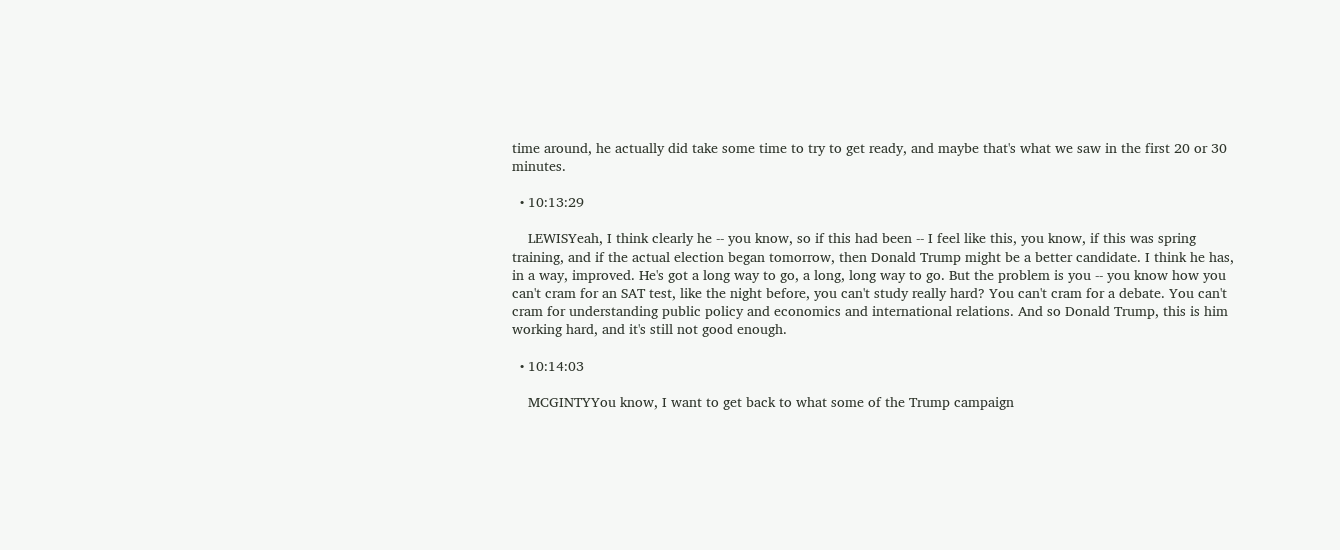time around, he actually did take some time to try to get ready, and maybe that's what we saw in the first 20 or 30 minutes.

  • 10:13:29

    LEWISYeah, I think clearly he -- you know, so if this had been -- I feel like this, you know, if this was spring training, and if the actual election began tomorrow, then Donald Trump might be a better candidate. I think he has, in a way, improved. He's got a long way to go, a long, long way to go. But the problem is you -- you know how you can't cram for an SAT test, like the night before, you can't study really hard? You can't cram for a debate. You can't cram for understanding public policy and economics and international relations. And so Donald Trump, this is him working hard, and it's still not good enough.

  • 10:14:03

    MCGINTYYou know, I want to get back to what some of the Trump campaign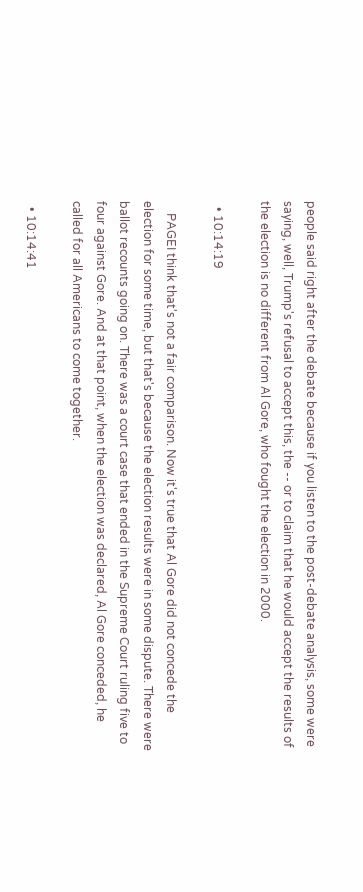people said right after the debate because if you listen to the post-debate analysis, some were saying, well, Trump's refusal to accept this, the -- or to claim that he would accept the results of the election is no different from Al Gore, who fought the election in 2000.

  • 10:14:19

    PAGEI think that's not a fair comparison. Now it's true that Al Gore did not concede the election for some time, but that's because the election results were in some dispute. There were ballot recounts going on. There was a court case that ended in the Supreme Court ruling five to four against Gore. And at that point, when the election was declared, Al Gore conceded, he called for all Americans to come together.

  • 10:14:41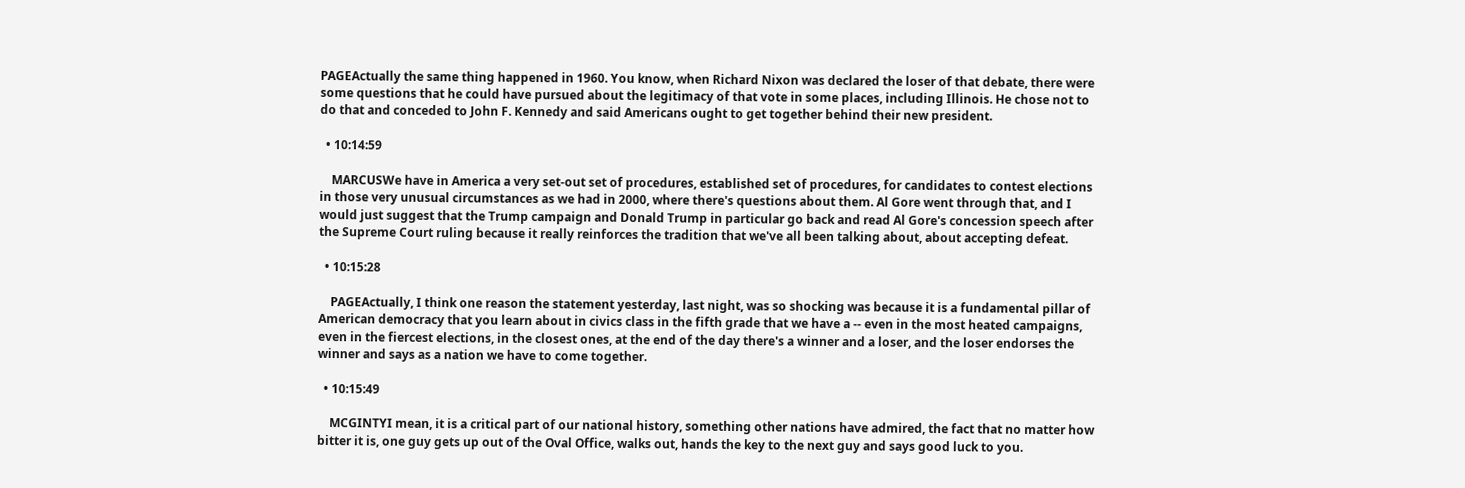PAGEActually the same thing happened in 1960. You know, when Richard Nixon was declared the loser of that debate, there were some questions that he could have pursued about the legitimacy of that vote in some places, including Illinois. He chose not to do that and conceded to John F. Kennedy and said Americans ought to get together behind their new president.

  • 10:14:59

    MARCUSWe have in America a very set-out set of procedures, established set of procedures, for candidates to contest elections in those very unusual circumstances as we had in 2000, where there's questions about them. Al Gore went through that, and I would just suggest that the Trump campaign and Donald Trump in particular go back and read Al Gore's concession speech after the Supreme Court ruling because it really reinforces the tradition that we've all been talking about, about accepting defeat.

  • 10:15:28

    PAGEActually, I think one reason the statement yesterday, last night, was so shocking was because it is a fundamental pillar of American democracy that you learn about in civics class in the fifth grade that we have a -- even in the most heated campaigns, even in the fiercest elections, in the closest ones, at the end of the day there's a winner and a loser, and the loser endorses the winner and says as a nation we have to come together.

  • 10:15:49

    MCGINTYI mean, it is a critical part of our national history, something other nations have admired, the fact that no matter how bitter it is, one guy gets up out of the Oval Office, walks out, hands the key to the next guy and says good luck to you.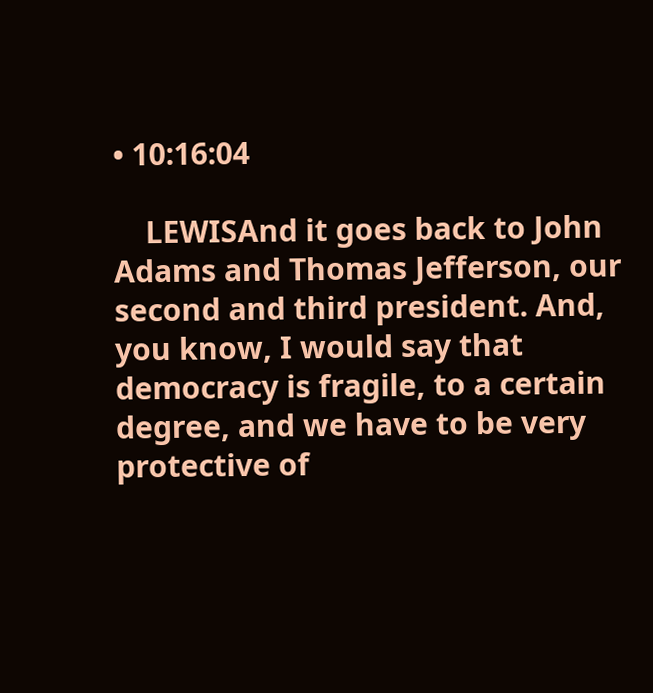• 10:16:04

    LEWISAnd it goes back to John Adams and Thomas Jefferson, our second and third president. And, you know, I would say that democracy is fragile, to a certain degree, and we have to be very protective of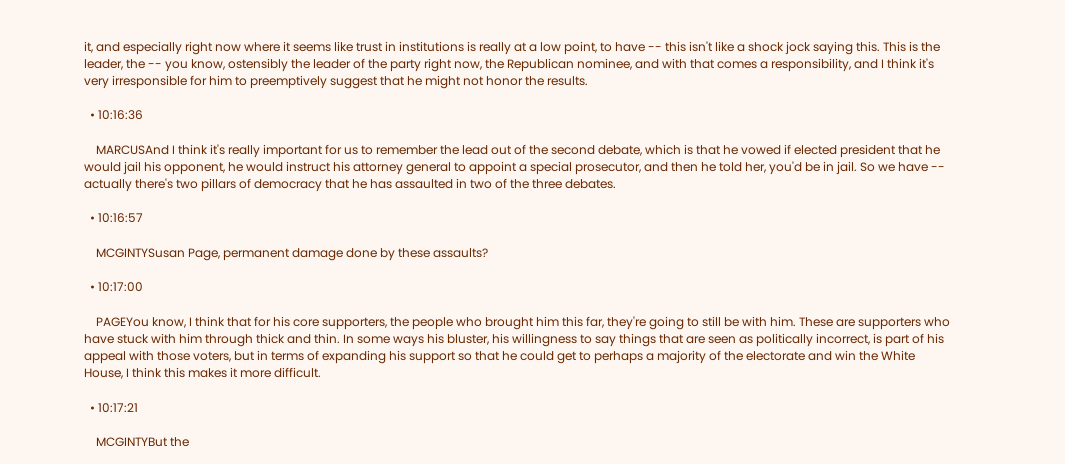it, and especially right now where it seems like trust in institutions is really at a low point, to have -- this isn't like a shock jock saying this. This is the leader, the -- you know, ostensibly the leader of the party right now, the Republican nominee, and with that comes a responsibility, and I think it's very irresponsible for him to preemptively suggest that he might not honor the results.

  • 10:16:36

    MARCUSAnd I think it's really important for us to remember the lead out of the second debate, which is that he vowed if elected president that he would jail his opponent, he would instruct his attorney general to appoint a special prosecutor, and then he told her, you'd be in jail. So we have -- actually there's two pillars of democracy that he has assaulted in two of the three debates.

  • 10:16:57

    MCGINTYSusan Page, permanent damage done by these assaults?

  • 10:17:00

    PAGEYou know, I think that for his core supporters, the people who brought him this far, they're going to still be with him. These are supporters who have stuck with him through thick and thin. In some ways his bluster, his willingness to say things that are seen as politically incorrect, is part of his appeal with those voters, but in terms of expanding his support so that he could get to perhaps a majority of the electorate and win the White House, I think this makes it more difficult.

  • 10:17:21

    MCGINTYBut the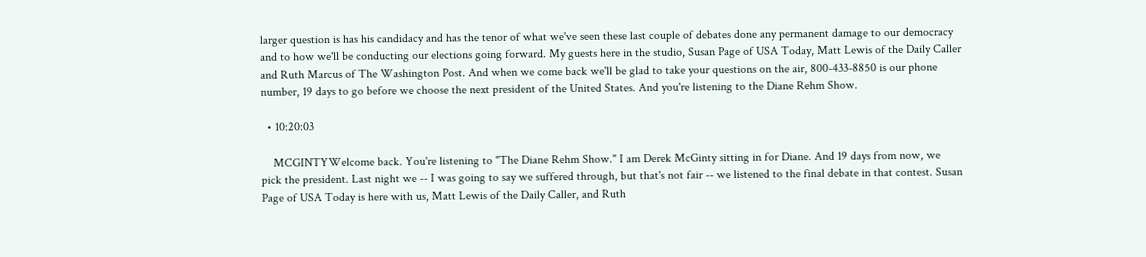larger question is has his candidacy and has the tenor of what we've seen these last couple of debates done any permanent damage to our democracy and to how we'll be conducting our elections going forward. My guests here in the studio, Susan Page of USA Today, Matt Lewis of the Daily Caller and Ruth Marcus of The Washington Post. And when we come back we'll be glad to take your questions on the air, 800-433-8850 is our phone number, 19 days to go before we choose the next president of the United States. And you're listening to the Diane Rehm Show.

  • 10:20:03

    MCGINTYWelcome back. You're listening to "The Diane Rehm Show." I am Derek McGinty sitting in for Diane. And 19 days from now, we pick the president. Last night we -- I was going to say we suffered through, but that's not fair -- we listened to the final debate in that contest. Susan Page of USA Today is here with us, Matt Lewis of the Daily Caller, and Ruth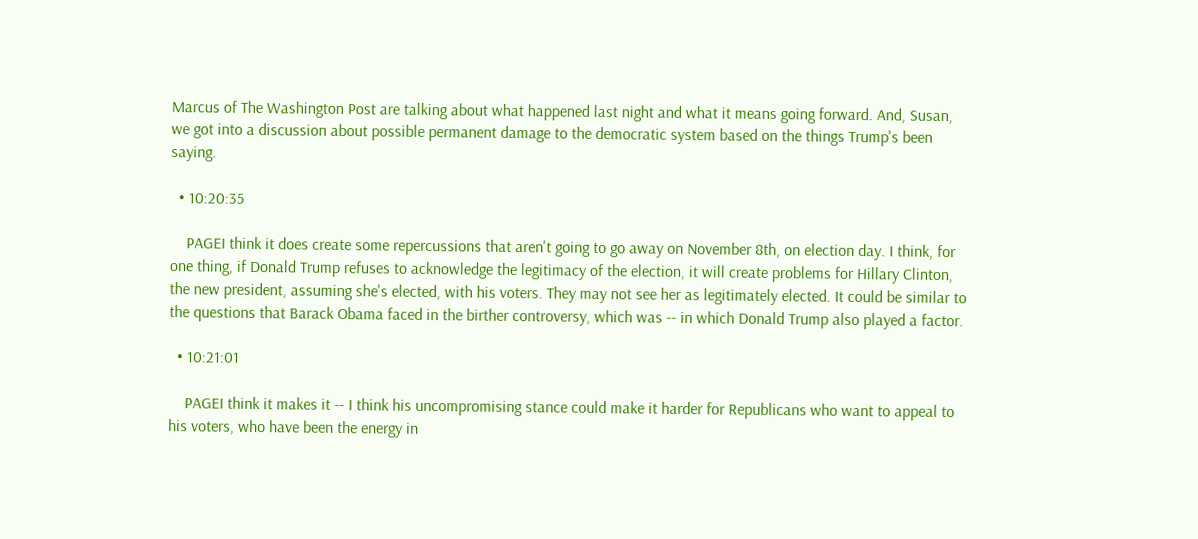Marcus of The Washington Post are talking about what happened last night and what it means going forward. And, Susan, we got into a discussion about possible permanent damage to the democratic system based on the things Trump's been saying.

  • 10:20:35

    PAGEI think it does create some repercussions that aren't going to go away on November 8th, on election day. I think, for one thing, if Donald Trump refuses to acknowledge the legitimacy of the election, it will create problems for Hillary Clinton, the new president, assuming she's elected, with his voters. They may not see her as legitimately elected. It could be similar to the questions that Barack Obama faced in the birther controversy, which was -- in which Donald Trump also played a factor.

  • 10:21:01

    PAGEI think it makes it -- I think his uncompromising stance could make it harder for Republicans who want to appeal to his voters, who have been the energy in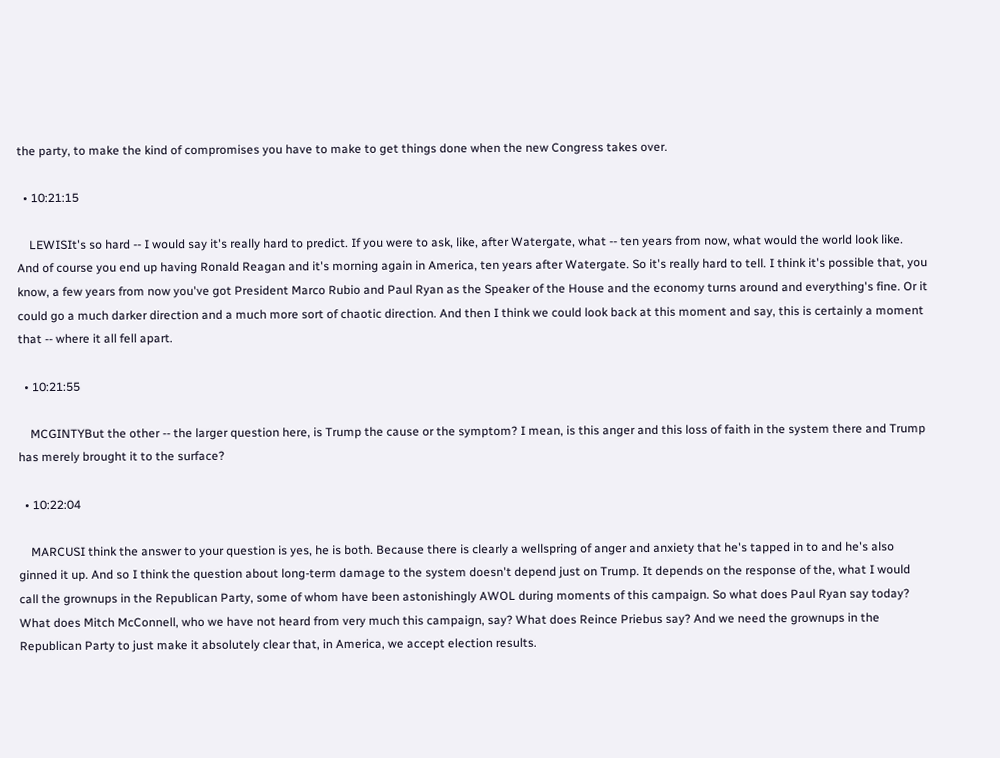the party, to make the kind of compromises you have to make to get things done when the new Congress takes over.

  • 10:21:15

    LEWISIt's so hard -- I would say it's really hard to predict. If you were to ask, like, after Watergate, what -- ten years from now, what would the world look like. And of course you end up having Ronald Reagan and it's morning again in America, ten years after Watergate. So it's really hard to tell. I think it's possible that, you know, a few years from now you've got President Marco Rubio and Paul Ryan as the Speaker of the House and the economy turns around and everything's fine. Or it could go a much darker direction and a much more sort of chaotic direction. And then I think we could look back at this moment and say, this is certainly a moment that -- where it all fell apart.

  • 10:21:55

    MCGINTYBut the other -- the larger question here, is Trump the cause or the symptom? I mean, is this anger and this loss of faith in the system there and Trump has merely brought it to the surface?

  • 10:22:04

    MARCUSI think the answer to your question is yes, he is both. Because there is clearly a wellspring of anger and anxiety that he's tapped in to and he's also ginned it up. And so I think the question about long-term damage to the system doesn't depend just on Trump. It depends on the response of the, what I would call the grownups in the Republican Party, some of whom have been astonishingly AWOL during moments of this campaign. So what does Paul Ryan say today? What does Mitch McConnell, who we have not heard from very much this campaign, say? What does Reince Priebus say? And we need the grownups in the Republican Party to just make it absolutely clear that, in America, we accept election results.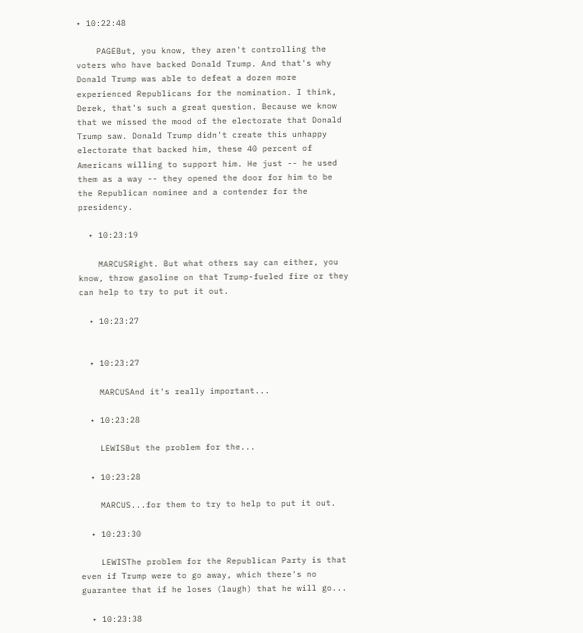• 10:22:48

    PAGEBut, you know, they aren't controlling the voters who have backed Donald Trump. And that's why Donald Trump was able to defeat a dozen more experienced Republicans for the nomination. I think, Derek, that's such a great question. Because we know that we missed the mood of the electorate that Donald Trump saw. Donald Trump didn't create this unhappy electorate that backed him, these 40 percent of Americans willing to support him. He just -- he used them as a way -- they opened the door for him to be the Republican nominee and a contender for the presidency.

  • 10:23:19

    MARCUSRight. But what others say can either, you know, throw gasoline on that Trump-fueled fire or they can help to try to put it out.

  • 10:23:27


  • 10:23:27

    MARCUSAnd it's really important...

  • 10:23:28

    LEWISBut the problem for the...

  • 10:23:28

    MARCUS...for them to try to help to put it out.

  • 10:23:30

    LEWISThe problem for the Republican Party is that even if Trump were to go away, which there's no guarantee that if he loses (laugh) that he will go...

  • 10:23:38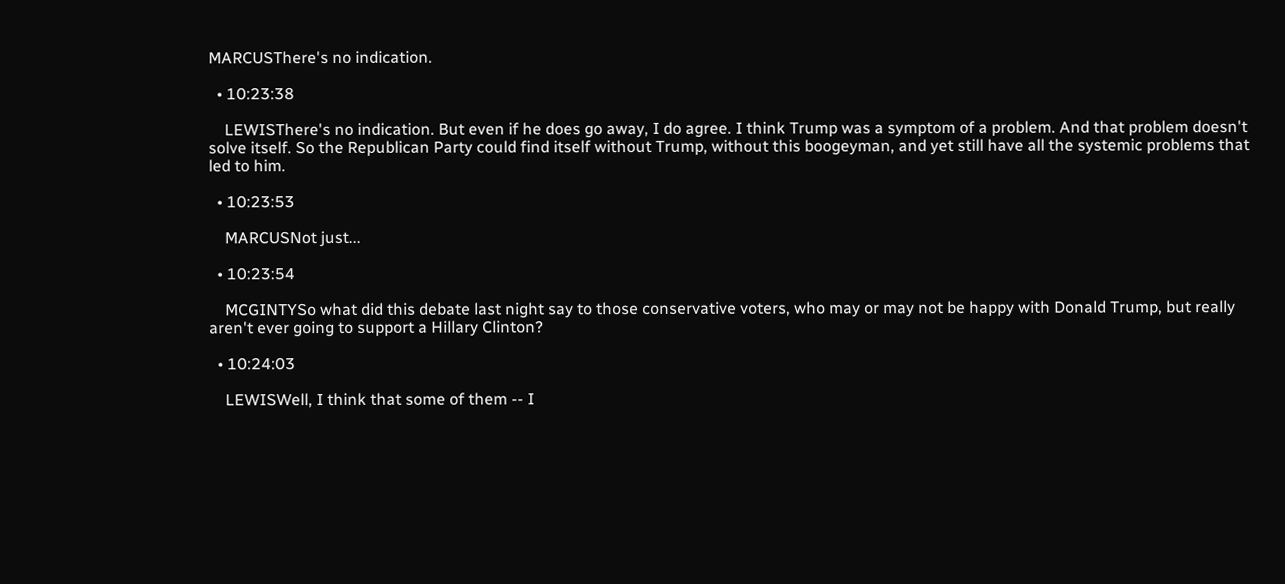MARCUSThere's no indication.

  • 10:23:38

    LEWISThere's no indication. But even if he does go away, I do agree. I think Trump was a symptom of a problem. And that problem doesn't solve itself. So the Republican Party could find itself without Trump, without this boogeyman, and yet still have all the systemic problems that led to him.

  • 10:23:53

    MARCUSNot just...

  • 10:23:54

    MCGINTYSo what did this debate last night say to those conservative voters, who may or may not be happy with Donald Trump, but really aren't ever going to support a Hillary Clinton?

  • 10:24:03

    LEWISWell, I think that some of them -- I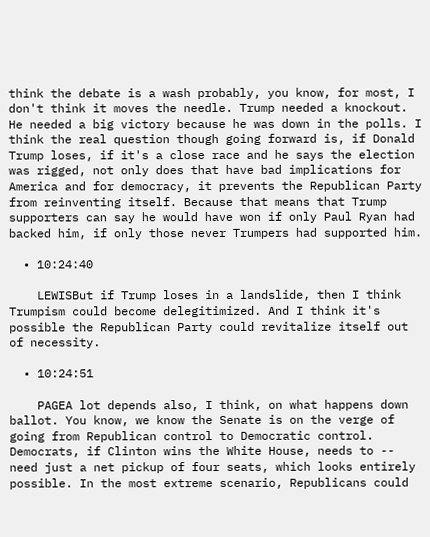think the debate is a wash probably, you know, for most, I don't think it moves the needle. Trump needed a knockout. He needed a big victory because he was down in the polls. I think the real question though going forward is, if Donald Trump loses, if it's a close race and he says the election was rigged, not only does that have bad implications for America and for democracy, it prevents the Republican Party from reinventing itself. Because that means that Trump supporters can say he would have won if only Paul Ryan had backed him, if only those never Trumpers had supported him.

  • 10:24:40

    LEWISBut if Trump loses in a landslide, then I think Trumpism could become delegitimized. And I think it's possible the Republican Party could revitalize itself out of necessity.

  • 10:24:51

    PAGEA lot depends also, I think, on what happens down ballot. You know, we know the Senate is on the verge of going from Republican control to Democratic control. Democrats, if Clinton wins the White House, needs to -- need just a net pickup of four seats, which looks entirely possible. In the most extreme scenario, Republicans could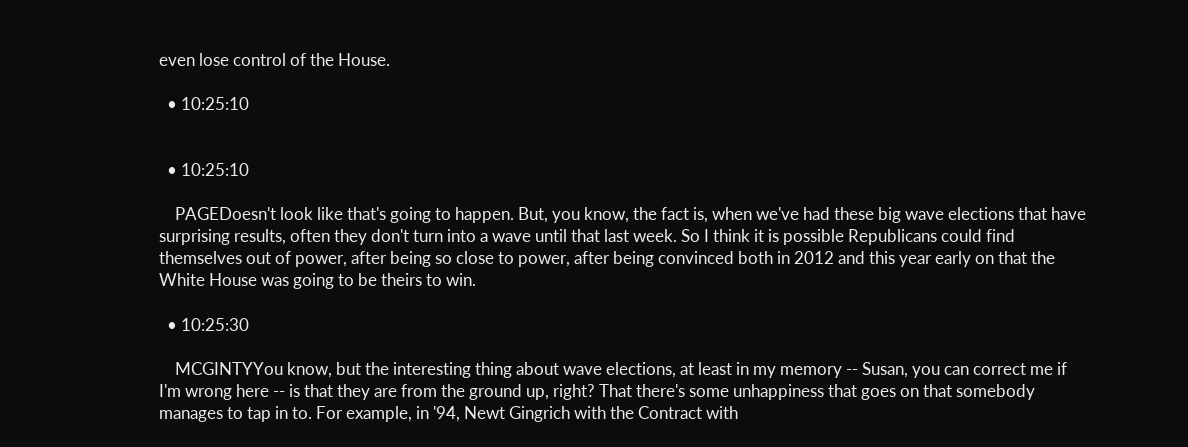even lose control of the House.

  • 10:25:10


  • 10:25:10

    PAGEDoesn't look like that's going to happen. But, you know, the fact is, when we've had these big wave elections that have surprising results, often they don't turn into a wave until that last week. So I think it is possible Republicans could find themselves out of power, after being so close to power, after being convinced both in 2012 and this year early on that the White House was going to be theirs to win.

  • 10:25:30

    MCGINTYYou know, but the interesting thing about wave elections, at least in my memory -- Susan, you can correct me if I'm wrong here -- is that they are from the ground up, right? That there's some unhappiness that goes on that somebody manages to tap in to. For example, in '94, Newt Gingrich with the Contract with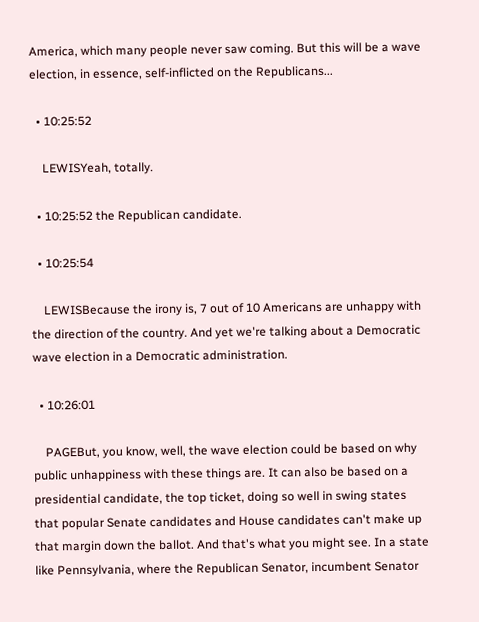America, which many people never saw coming. But this will be a wave election, in essence, self-inflicted on the Republicans...

  • 10:25:52

    LEWISYeah, totally.

  • 10:25:52 the Republican candidate.

  • 10:25:54

    LEWISBecause the irony is, 7 out of 10 Americans are unhappy with the direction of the country. And yet we're talking about a Democratic wave election in a Democratic administration.

  • 10:26:01

    PAGEBut, you know, well, the wave election could be based on why public unhappiness with these things are. It can also be based on a presidential candidate, the top ticket, doing so well in swing states that popular Senate candidates and House candidates can't make up that margin down the ballot. And that's what you might see. In a state like Pennsylvania, where the Republican Senator, incumbent Senator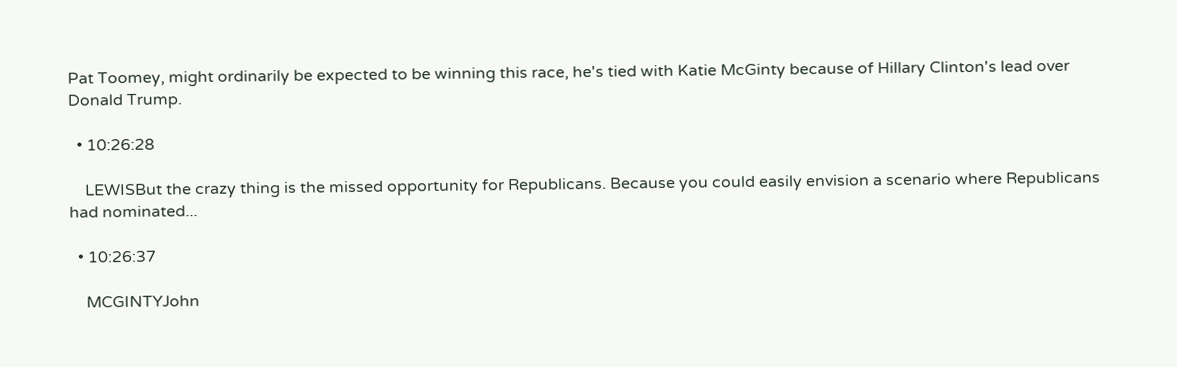Pat Toomey, might ordinarily be expected to be winning this race, he's tied with Katie McGinty because of Hillary Clinton's lead over Donald Trump.

  • 10:26:28

    LEWISBut the crazy thing is the missed opportunity for Republicans. Because you could easily envision a scenario where Republicans had nominated...

  • 10:26:37

    MCGINTYJohn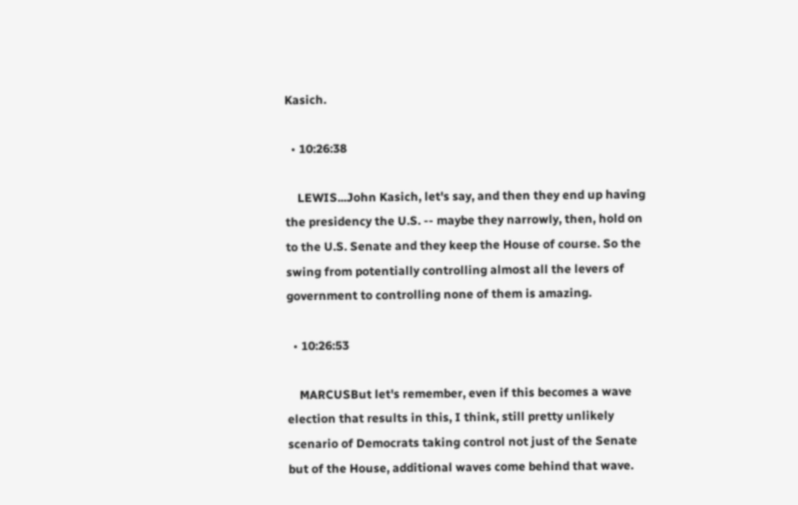Kasich.

  • 10:26:38

    LEWIS...John Kasich, let's say, and then they end up having the presidency the U.S. -- maybe they narrowly, then, hold on to the U.S. Senate and they keep the House of course. So the swing from potentially controlling almost all the levers of government to controlling none of them is amazing.

  • 10:26:53

    MARCUSBut let's remember, even if this becomes a wave election that results in this, I think, still pretty unlikely scenario of Democrats taking control not just of the Senate but of the House, additional waves come behind that wave.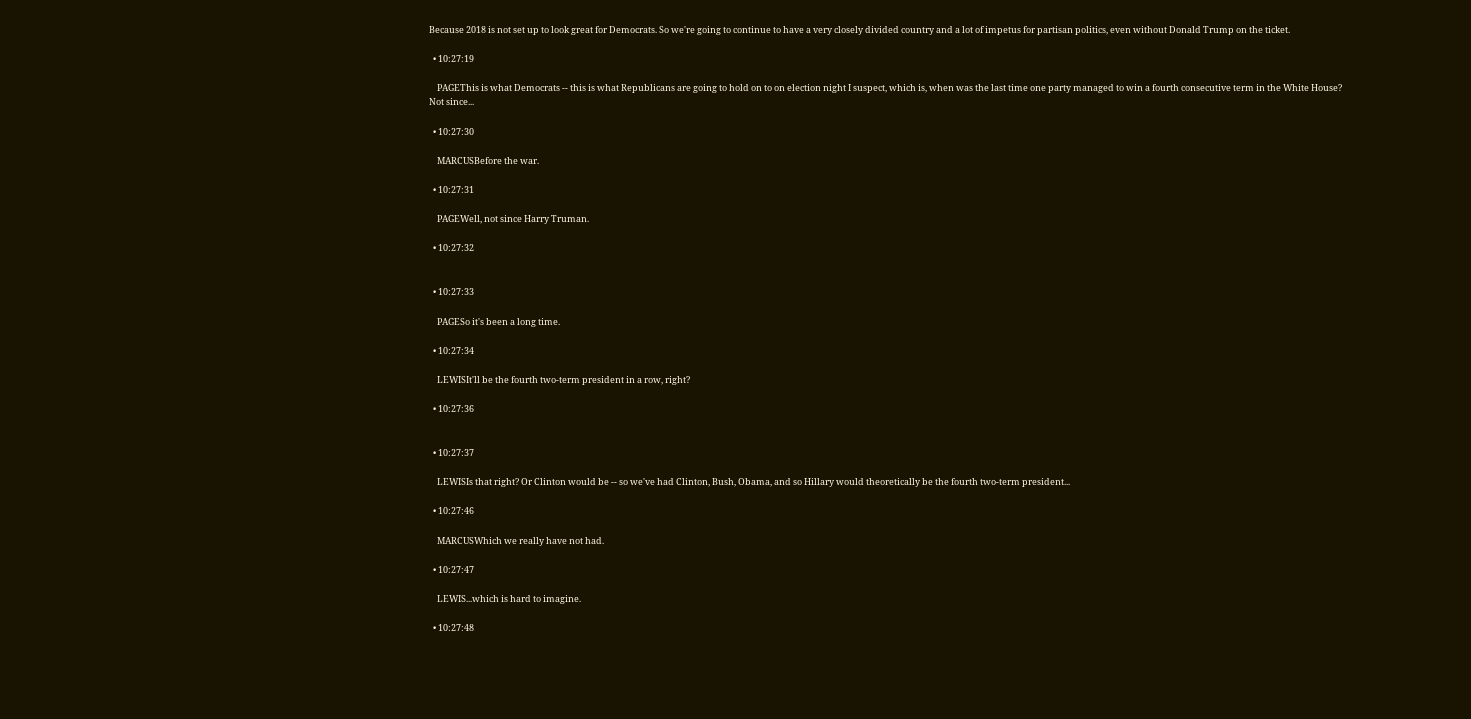Because 2018 is not set up to look great for Democrats. So we're going to continue to have a very closely divided country and a lot of impetus for partisan politics, even without Donald Trump on the ticket.

  • 10:27:19

    PAGEThis is what Democrats -- this is what Republicans are going to hold on to on election night I suspect, which is, when was the last time one party managed to win a fourth consecutive term in the White House? Not since...

  • 10:27:30

    MARCUSBefore the war.

  • 10:27:31

    PAGEWell, not since Harry Truman.

  • 10:27:32


  • 10:27:33

    PAGESo it's been a long time.

  • 10:27:34

    LEWISIt'll be the fourth two-term president in a row, right?

  • 10:27:36


  • 10:27:37

    LEWISIs that right? Or Clinton would be -- so we've had Clinton, Bush, Obama, and so Hillary would theoretically be the fourth two-term president...

  • 10:27:46

    MARCUSWhich we really have not had.

  • 10:27:47

    LEWIS...which is hard to imagine.

  • 10:27:48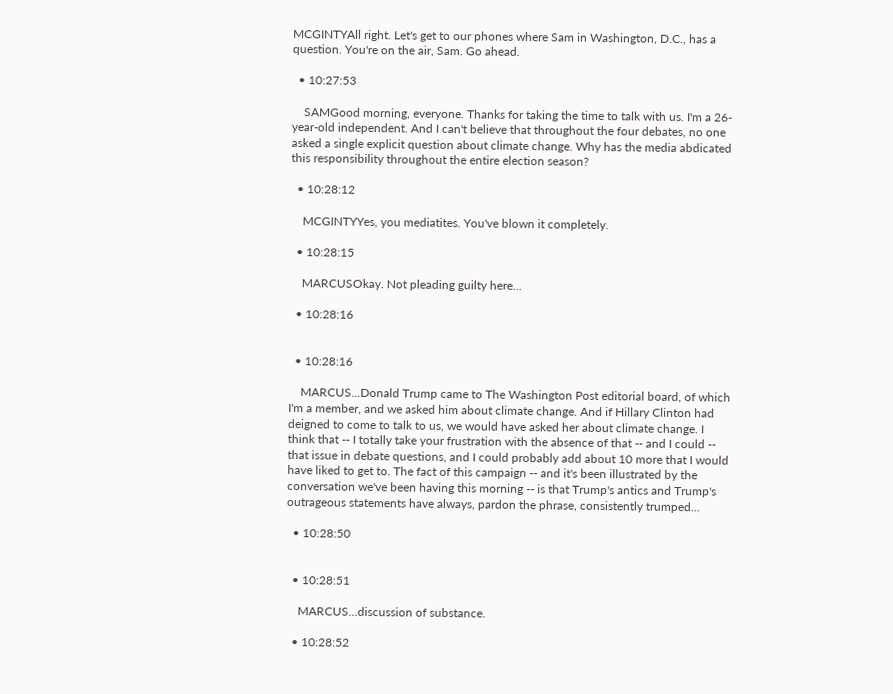MCGINTYAll right. Let's get to our phones where Sam in Washington, D.C., has a question. You're on the air, Sam. Go ahead.

  • 10:27:53

    SAMGood morning, everyone. Thanks for taking the time to talk with us. I'm a 26-year-old independent. And I can't believe that throughout the four debates, no one asked a single explicit question about climate change. Why has the media abdicated this responsibility throughout the entire election season?

  • 10:28:12

    MCGINTYYes, you mediatites. You've blown it completely.

  • 10:28:15

    MARCUSOkay. Not pleading guilty here...

  • 10:28:16


  • 10:28:16

    MARCUS...Donald Trump came to The Washington Post editorial board, of which I'm a member, and we asked him about climate change. And if Hillary Clinton had deigned to come to talk to us, we would have asked her about climate change. I think that -- I totally take your frustration with the absence of that -- and I could -- that issue in debate questions, and I could probably add about 10 more that I would have liked to get to. The fact of this campaign -- and it's been illustrated by the conversation we've been having this morning -- is that Trump's antics and Trump's outrageous statements have always, pardon the phrase, consistently trumped...

  • 10:28:50


  • 10:28:51

    MARCUS...discussion of substance.

  • 10:28:52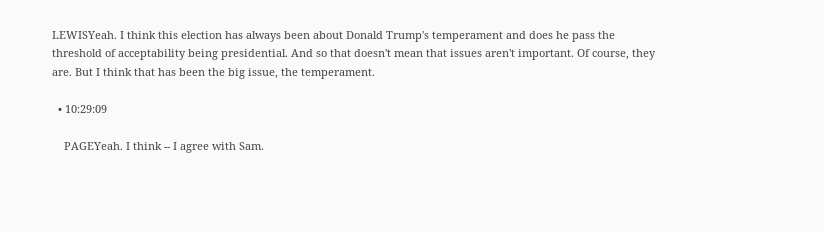LEWISYeah. I think this election has always been about Donald Trump's temperament and does he pass the threshold of acceptability being presidential. And so that doesn't mean that issues aren't important. Of course, they are. But I think that has been the big issue, the temperament.

  • 10:29:09

    PAGEYeah. I think -- I agree with Sam.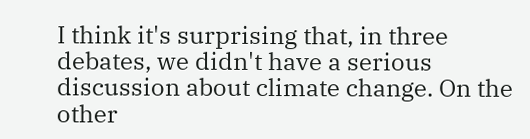I think it's surprising that, in three debates, we didn't have a serious discussion about climate change. On the other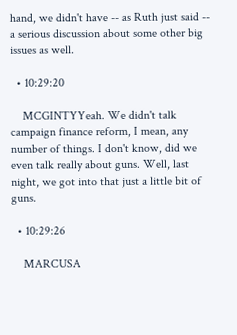hand, we didn't have -- as Ruth just said -- a serious discussion about some other big issues as well.

  • 10:29:20

    MCGINTYYeah. We didn't talk campaign finance reform, I mean, any number of things. I don't know, did we even talk really about guns. Well, last night, we got into that just a little bit of guns.

  • 10:29:26

    MARCUSA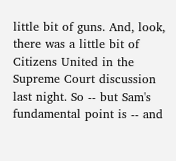little bit of guns. And, look, there was a little bit of Citizens United in the Supreme Court discussion last night. So -- but Sam's fundamental point is -- and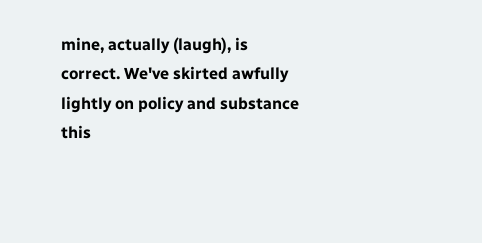mine, actually (laugh), is correct. We've skirted awfully lightly on policy and substance this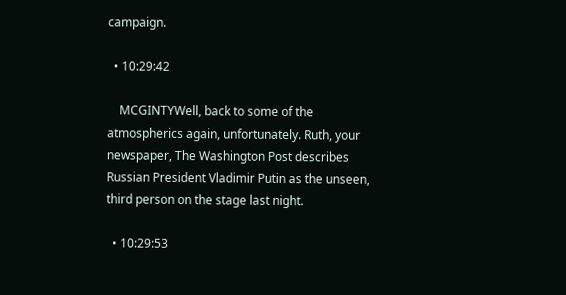campaign.

  • 10:29:42

    MCGINTYWell, back to some of the atmospherics again, unfortunately. Ruth, your newspaper, The Washington Post describes Russian President Vladimir Putin as the unseen, third person on the stage last night.

  • 10:29:53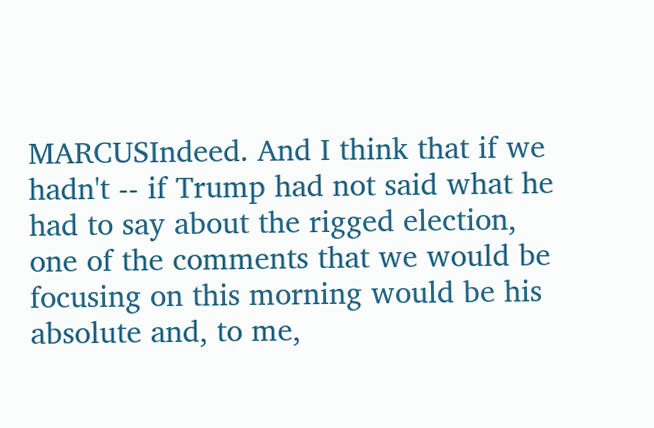MARCUSIndeed. And I think that if we hadn't -- if Trump had not said what he had to say about the rigged election, one of the comments that we would be focusing on this morning would be his absolute and, to me,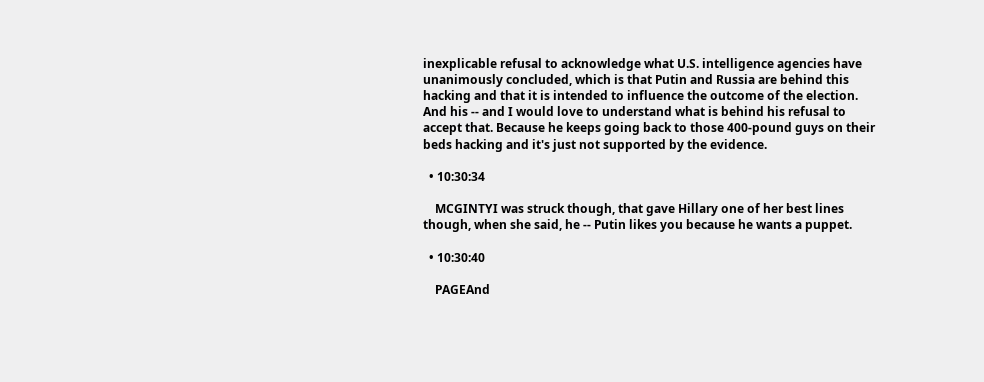inexplicable refusal to acknowledge what U.S. intelligence agencies have unanimously concluded, which is that Putin and Russia are behind this hacking and that it is intended to influence the outcome of the election. And his -- and I would love to understand what is behind his refusal to accept that. Because he keeps going back to those 400-pound guys on their beds hacking and it's just not supported by the evidence.

  • 10:30:34

    MCGINTYI was struck though, that gave Hillary one of her best lines though, when she said, he -- Putin likes you because he wants a puppet.

  • 10:30:40

    PAGEAnd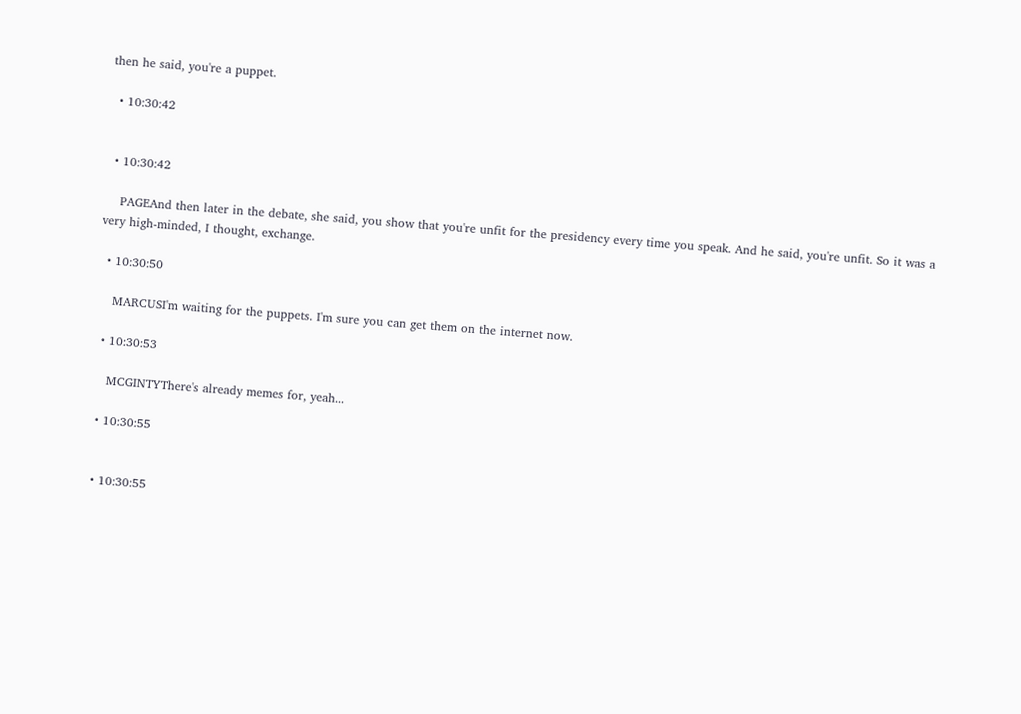then he said, you're a puppet.

  • 10:30:42


  • 10:30:42

    PAGEAnd then later in the debate, she said, you show that you're unfit for the presidency every time you speak. And he said, you're unfit. So it was a very high-minded, I thought, exchange.

  • 10:30:50

    MARCUSI'm waiting for the puppets. I'm sure you can get them on the internet now.

  • 10:30:53

    MCGINTYThere's already memes for, yeah...

  • 10:30:55


  • 10:30:55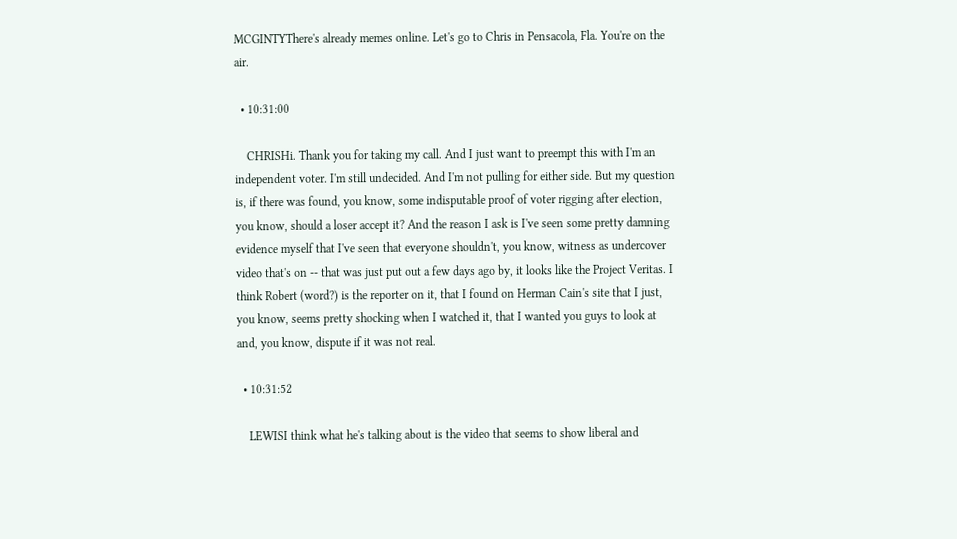MCGINTYThere's already memes online. Let's go to Chris in Pensacola, Fla. You're on the air.

  • 10:31:00

    CHRISHi. Thank you for taking my call. And I just want to preempt this with I'm an independent voter. I'm still undecided. And I'm not pulling for either side. But my question is, if there was found, you know, some indisputable proof of voter rigging after election, you know, should a loser accept it? And the reason I ask is I've seen some pretty damning evidence myself that I've seen that everyone shouldn't, you know, witness as undercover video that's on -- that was just put out a few days ago by, it looks like the Project Veritas. I think Robert (word?) is the reporter on it, that I found on Herman Cain's site that I just, you know, seems pretty shocking when I watched it, that I wanted you guys to look at and, you know, dispute if it was not real.

  • 10:31:52

    LEWISI think what he's talking about is the video that seems to show liberal and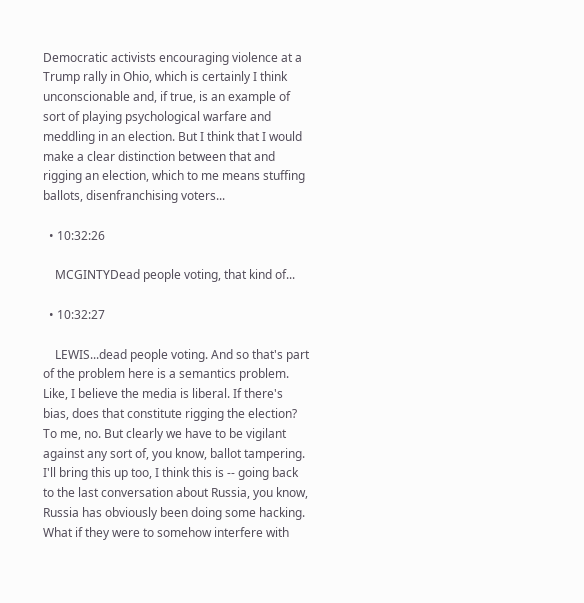Democratic activists encouraging violence at a Trump rally in Ohio, which is certainly I think unconscionable and, if true, is an example of sort of playing psychological warfare and meddling in an election. But I think that I would make a clear distinction between that and rigging an election, which to me means stuffing ballots, disenfranchising voters...

  • 10:32:26

    MCGINTYDead people voting, that kind of...

  • 10:32:27

    LEWIS...dead people voting. And so that's part of the problem here is a semantics problem. Like, I believe the media is liberal. If there's bias, does that constitute rigging the election? To me, no. But clearly we have to be vigilant against any sort of, you know, ballot tampering. I'll bring this up too, I think this is -- going back to the last conversation about Russia, you know, Russia has obviously been doing some hacking. What if they were to somehow interfere with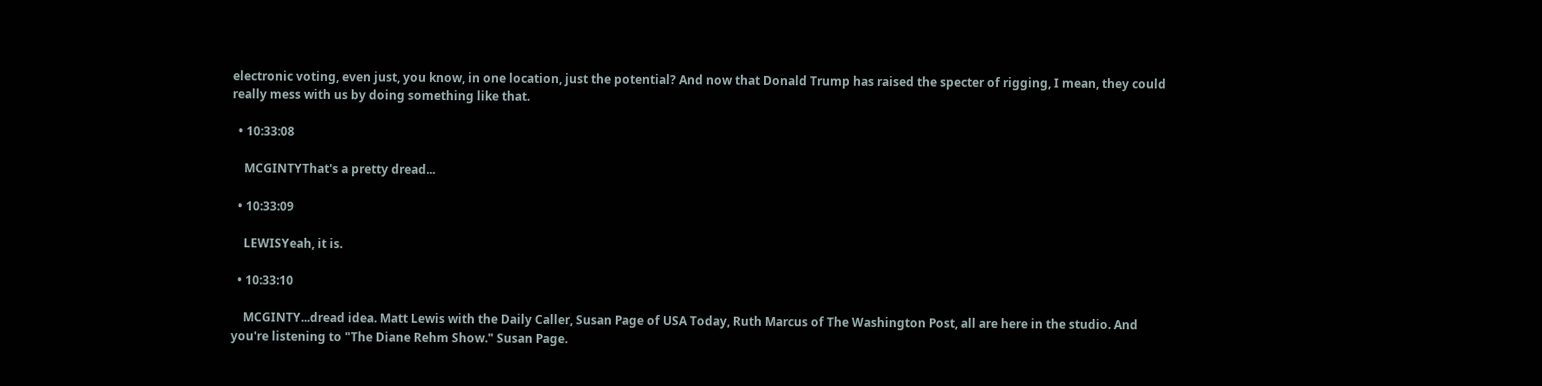electronic voting, even just, you know, in one location, just the potential? And now that Donald Trump has raised the specter of rigging, I mean, they could really mess with us by doing something like that.

  • 10:33:08

    MCGINTYThat's a pretty dread...

  • 10:33:09

    LEWISYeah, it is.

  • 10:33:10

    MCGINTY...dread idea. Matt Lewis with the Daily Caller, Susan Page of USA Today, Ruth Marcus of The Washington Post, all are here in the studio. And you're listening to "The Diane Rehm Show." Susan Page.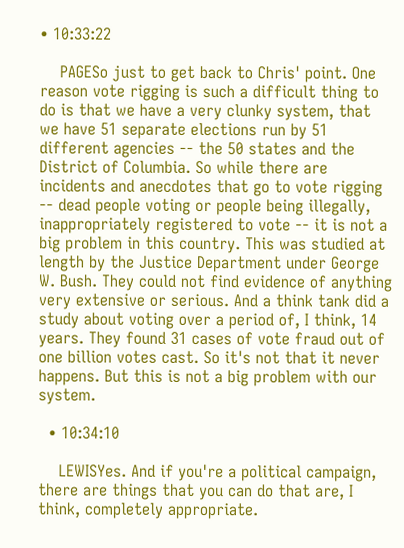• 10:33:22

    PAGESo just to get back to Chris' point. One reason vote rigging is such a difficult thing to do is that we have a very clunky system, that we have 51 separate elections run by 51 different agencies -- the 50 states and the District of Columbia. So while there are incidents and anecdotes that go to vote rigging -- dead people voting or people being illegally, inappropriately registered to vote -- it is not a big problem in this country. This was studied at length by the Justice Department under George W. Bush. They could not find evidence of anything very extensive or serious. And a think tank did a study about voting over a period of, I think, 14 years. They found 31 cases of vote fraud out of one billion votes cast. So it's not that it never happens. But this is not a big problem with our system.

  • 10:34:10

    LEWISYes. And if you're a political campaign, there are things that you can do that are, I think, completely appropriate.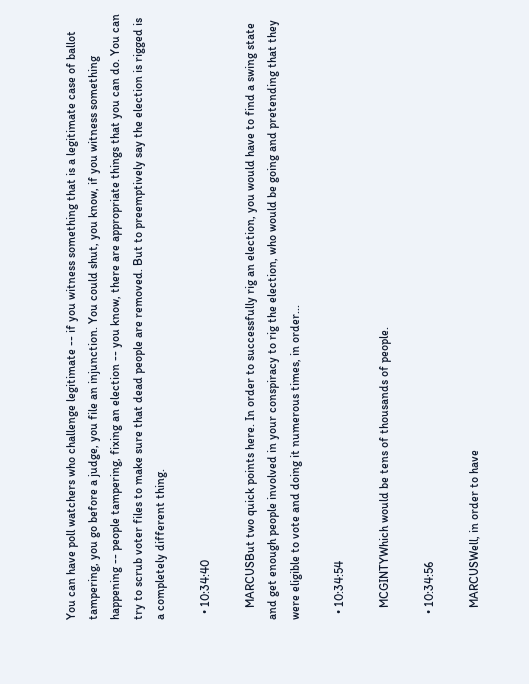You can have poll watchers who challenge legitimate -- if you witness something that is a legitimate case of ballot tampering, you go before a judge, you file an injunction. You could shut, you know, if you witness something happening -- people tampering, fixing an election -- you know, there are appropriate things that you can do. You can try to scrub voter files to make sure that dead people are removed. But to preemptively say the election is rigged is a completely different thing.

  • 10:34:40

    MARCUSBut two quick points here. In order to successfully rig an election, you would have to find a swing state and get enough people involved in your conspiracy to rig the election, who would be going and pretending that they were eligible to vote and doing it numerous times, in order...

  • 10:34:54

    MCGINTYWhich would be tens of thousands of people.

  • 10:34:56

    MARCUSWell, in order to have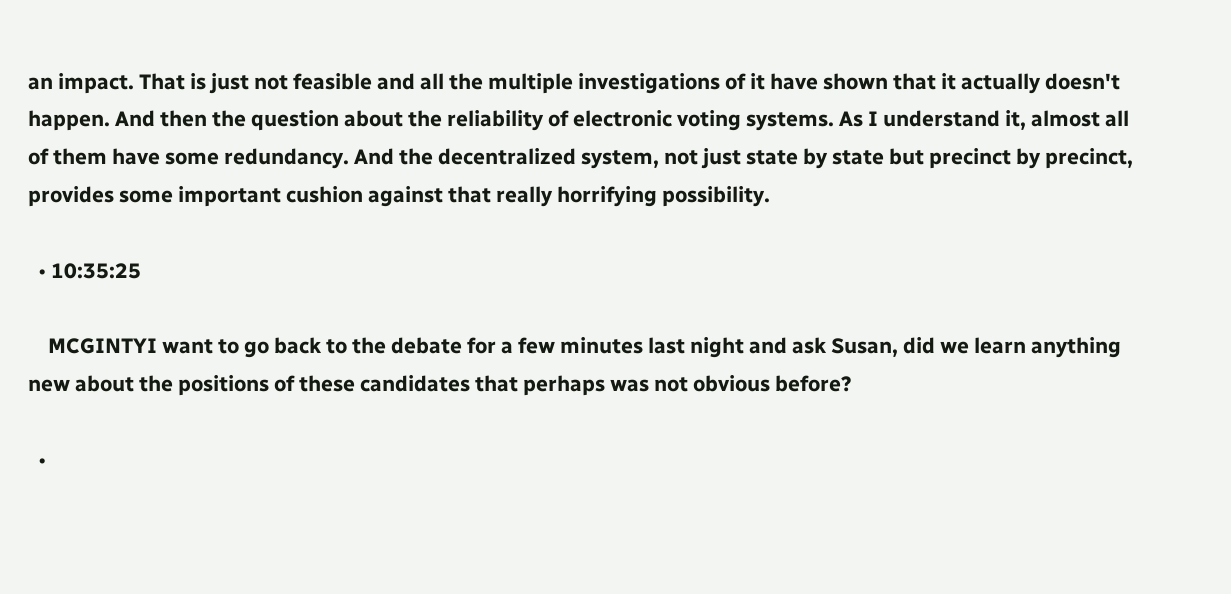an impact. That is just not feasible and all the multiple investigations of it have shown that it actually doesn't happen. And then the question about the reliability of electronic voting systems. As I understand it, almost all of them have some redundancy. And the decentralized system, not just state by state but precinct by precinct, provides some important cushion against that really horrifying possibility.

  • 10:35:25

    MCGINTYI want to go back to the debate for a few minutes last night and ask Susan, did we learn anything new about the positions of these candidates that perhaps was not obvious before?

  •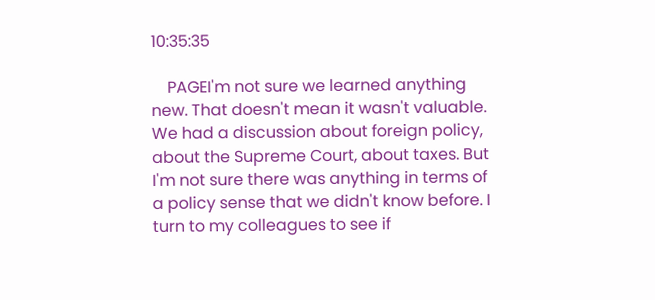10:35:35

    PAGEI'm not sure we learned anything new. That doesn't mean it wasn't valuable. We had a discussion about foreign policy, about the Supreme Court, about taxes. But I'm not sure there was anything in terms of a policy sense that we didn't know before. I turn to my colleagues to see if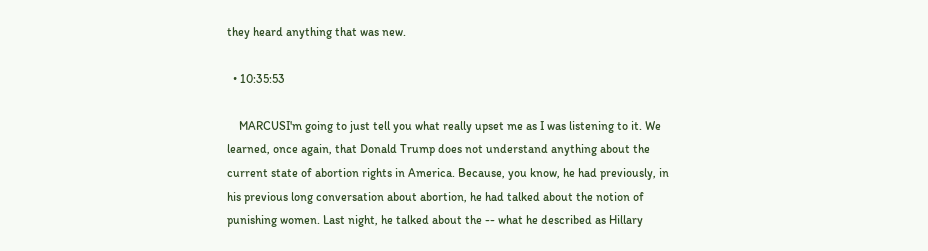they heard anything that was new.

  • 10:35:53

    MARCUSI'm going to just tell you what really upset me as I was listening to it. We learned, once again, that Donald Trump does not understand anything about the current state of abortion rights in America. Because, you know, he had previously, in his previous long conversation about abortion, he had talked about the notion of punishing women. Last night, he talked about the -- what he described as Hillary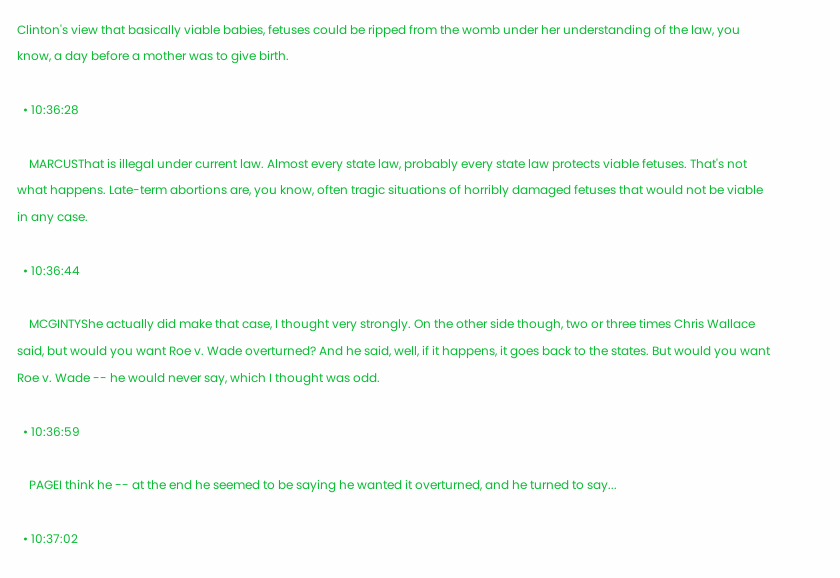Clinton's view that basically viable babies, fetuses could be ripped from the womb under her understanding of the law, you know, a day before a mother was to give birth.

  • 10:36:28

    MARCUSThat is illegal under current law. Almost every state law, probably every state law protects viable fetuses. That's not what happens. Late-term abortions are, you know, often tragic situations of horribly damaged fetuses that would not be viable in any case.

  • 10:36:44

    MCGINTYShe actually did make that case, I thought very strongly. On the other side though, two or three times Chris Wallace said, but would you want Roe v. Wade overturned? And he said, well, if it happens, it goes back to the states. But would you want Roe v. Wade -- he would never say, which I thought was odd.

  • 10:36:59

    PAGEI think he -- at the end he seemed to be saying he wanted it overturned, and he turned to say...

  • 10:37:02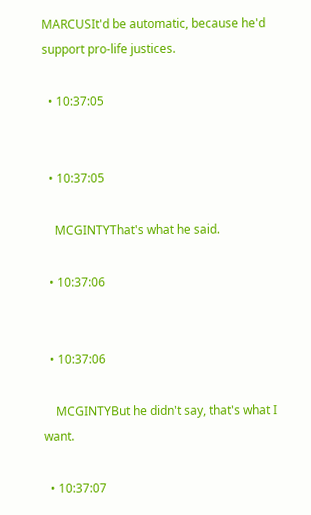MARCUSIt'd be automatic, because he'd support pro-life justices.

  • 10:37:05


  • 10:37:05

    MCGINTYThat's what he said.

  • 10:37:06


  • 10:37:06

    MCGINTYBut he didn't say, that's what I want.

  • 10:37:07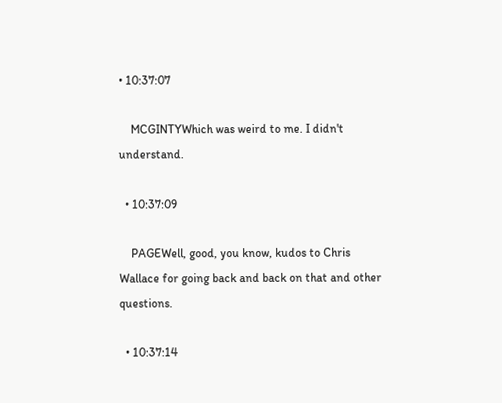• 10:37:07

    MCGINTYWhich was weird to me. I didn't understand.

  • 10:37:09

    PAGEWell, good, you know, kudos to Chris Wallace for going back and back on that and other questions.

  • 10:37:14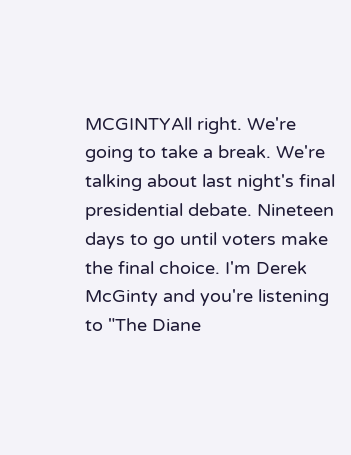MCGINTYAll right. We're going to take a break. We're talking about last night's final presidential debate. Nineteen days to go until voters make the final choice. I'm Derek McGinty and you're listening to "The Diane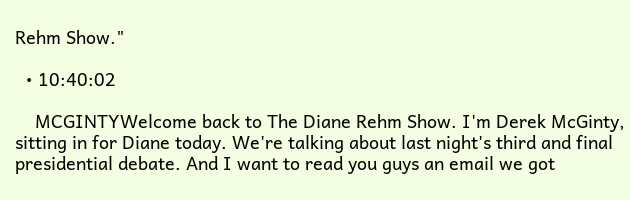Rehm Show."

  • 10:40:02

    MCGINTYWelcome back to The Diane Rehm Show. I'm Derek McGinty, sitting in for Diane today. We're talking about last night's third and final presidential debate. And I want to read you guys an email we got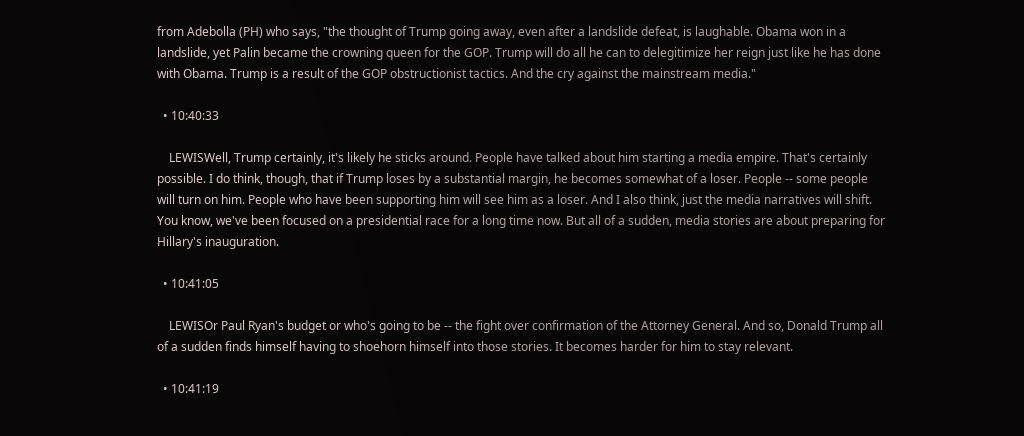from Adebolla (PH) who says, "the thought of Trump going away, even after a landslide defeat, is laughable. Obama won in a landslide, yet Palin became the crowning queen for the GOP. Trump will do all he can to delegitimize her reign just like he has done with Obama. Trump is a result of the GOP obstructionist tactics. And the cry against the mainstream media."

  • 10:40:33

    LEWISWell, Trump certainly, it's likely he sticks around. People have talked about him starting a media empire. That's certainly possible. I do think, though, that if Trump loses by a substantial margin, he becomes somewhat of a loser. People -- some people will turn on him. People who have been supporting him will see him as a loser. And I also think, just the media narratives will shift. You know, we've been focused on a presidential race for a long time now. But all of a sudden, media stories are about preparing for Hillary's inauguration.

  • 10:41:05

    LEWISOr Paul Ryan's budget or who's going to be -- the fight over confirmation of the Attorney General. And so, Donald Trump all of a sudden finds himself having to shoehorn himself into those stories. It becomes harder for him to stay relevant.

  • 10:41:19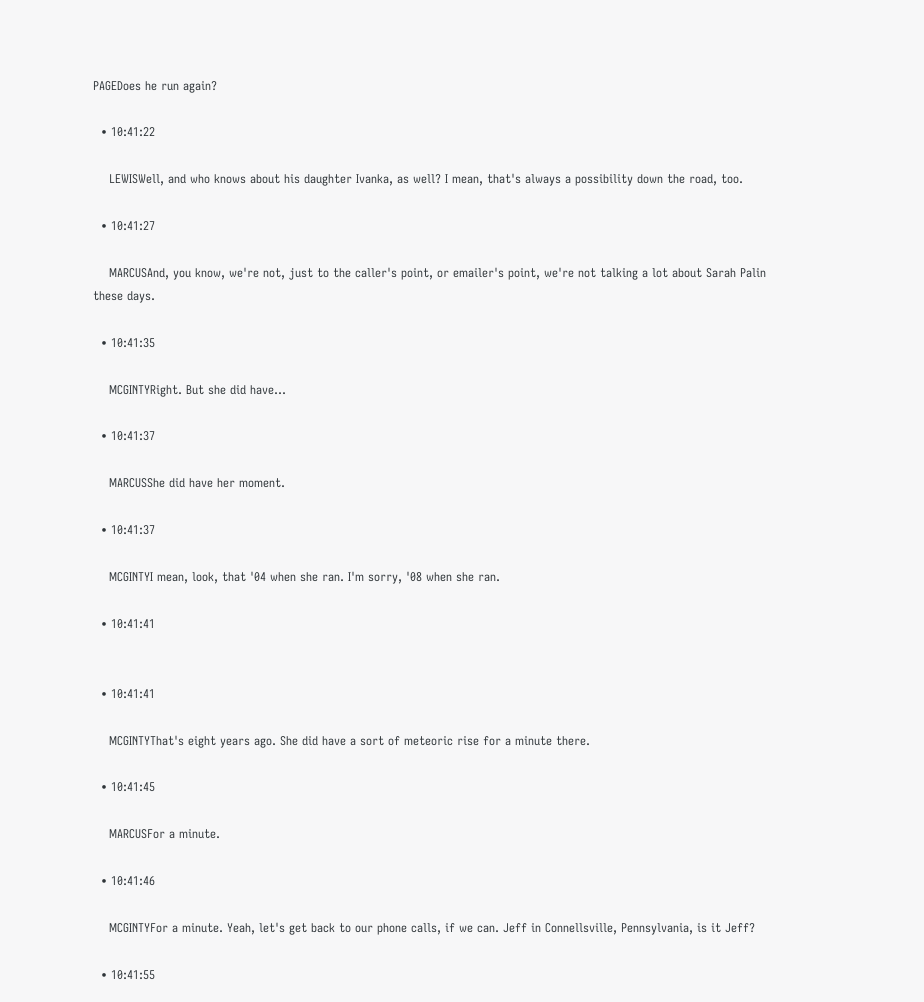PAGEDoes he run again?

  • 10:41:22

    LEWISWell, and who knows about his daughter Ivanka, as well? I mean, that's always a possibility down the road, too.

  • 10:41:27

    MARCUSAnd, you know, we're not, just to the caller's point, or emailer's point, we're not talking a lot about Sarah Palin these days.

  • 10:41:35

    MCGINTYRight. But she did have...

  • 10:41:37

    MARCUSShe did have her moment.

  • 10:41:37

    MCGINTYI mean, look, that '04 when she ran. I'm sorry, '08 when she ran.

  • 10:41:41


  • 10:41:41

    MCGINTYThat's eight years ago. She did have a sort of meteoric rise for a minute there.

  • 10:41:45

    MARCUSFor a minute.

  • 10:41:46

    MCGINTYFor a minute. Yeah, let's get back to our phone calls, if we can. Jeff in Connellsville, Pennsylvania, is it Jeff?

  • 10:41:55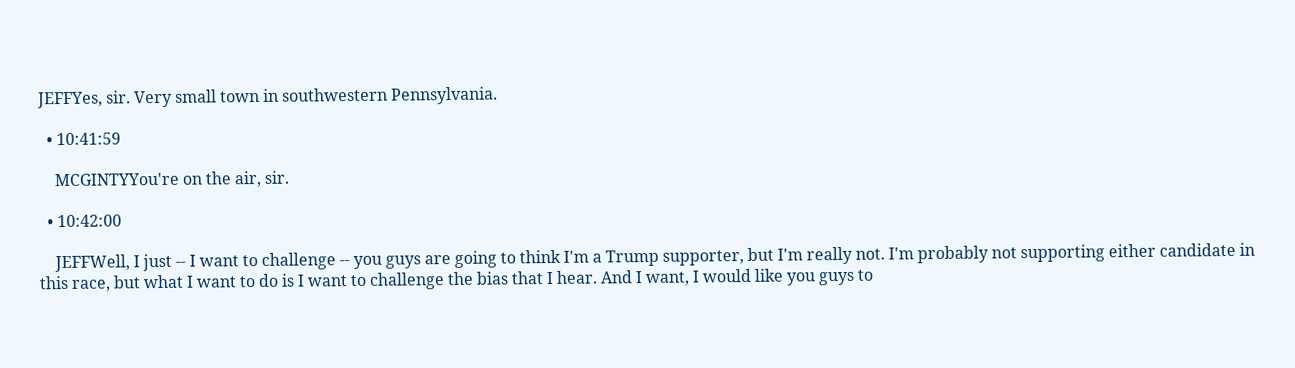JEFFYes, sir. Very small town in southwestern Pennsylvania.

  • 10:41:59

    MCGINTYYou're on the air, sir.

  • 10:42:00

    JEFFWell, I just -- I want to challenge -- you guys are going to think I'm a Trump supporter, but I'm really not. I'm probably not supporting either candidate in this race, but what I want to do is I want to challenge the bias that I hear. And I want, I would like you guys to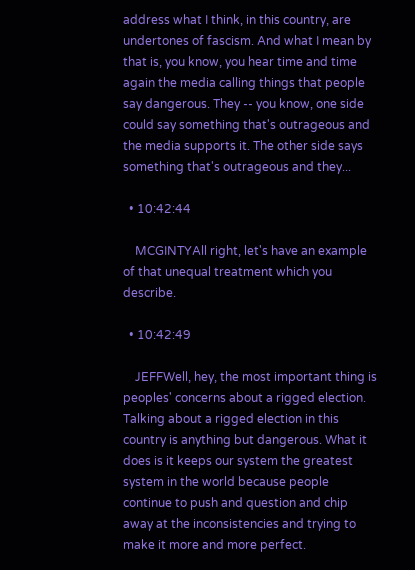address what I think, in this country, are undertones of fascism. And what I mean by that is, you know, you hear time and time again the media calling things that people say dangerous. They -- you know, one side could say something that's outrageous and the media supports it. The other side says something that's outrageous and they...

  • 10:42:44

    MCGINTYAll right, let's have an example of that unequal treatment which you describe.

  • 10:42:49

    JEFFWell, hey, the most important thing is peoples' concerns about a rigged election. Talking about a rigged election in this country is anything but dangerous. What it does is it keeps our system the greatest system in the world because people continue to push and question and chip away at the inconsistencies and trying to make it more and more perfect.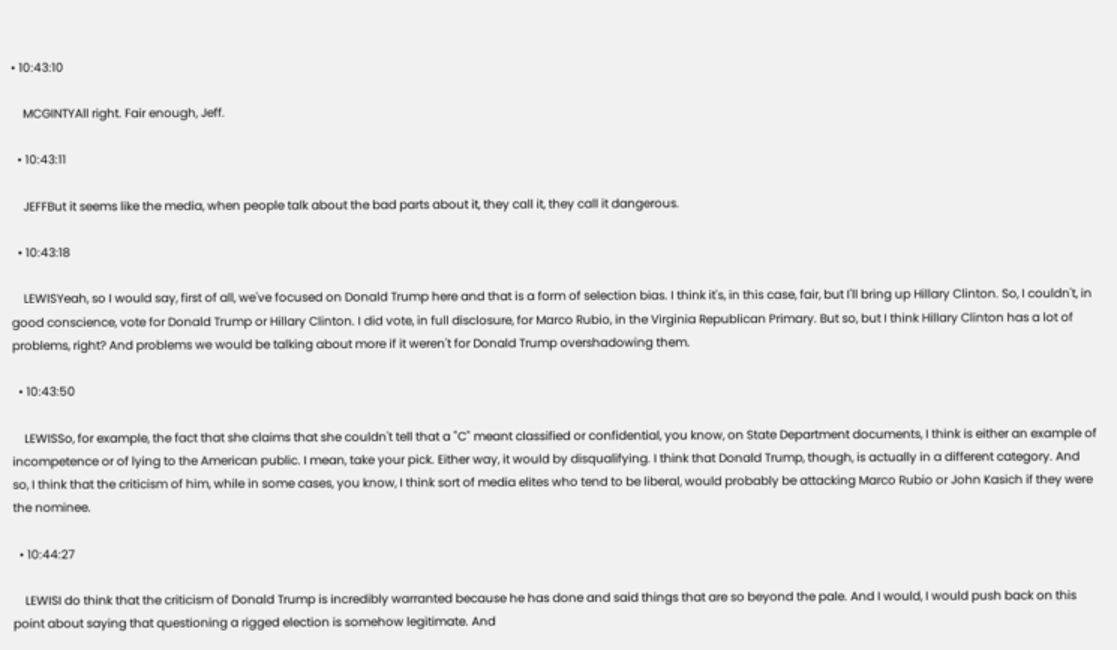• 10:43:10

    MCGINTYAll right. Fair enough, Jeff.

  • 10:43:11

    JEFFBut it seems like the media, when people talk about the bad parts about it, they call it, they call it dangerous.

  • 10:43:18

    LEWISYeah, so I would say, first of all, we've focused on Donald Trump here and that is a form of selection bias. I think it's, in this case, fair, but I'll bring up Hillary Clinton. So, I couldn't, in good conscience, vote for Donald Trump or Hillary Clinton. I did vote, in full disclosure, for Marco Rubio, in the Virginia Republican Primary. But so, but I think Hillary Clinton has a lot of problems, right? And problems we would be talking about more if it weren't for Donald Trump overshadowing them.

  • 10:43:50

    LEWISSo, for example, the fact that she claims that she couldn't tell that a "C" meant classified or confidential, you know, on State Department documents, I think is either an example of incompetence or of lying to the American public. I mean, take your pick. Either way, it would by disqualifying. I think that Donald Trump, though, is actually in a different category. And so, I think that the criticism of him, while in some cases, you know, I think sort of media elites who tend to be liberal, would probably be attacking Marco Rubio or John Kasich if they were the nominee.

  • 10:44:27

    LEWISI do think that the criticism of Donald Trump is incredibly warranted because he has done and said things that are so beyond the pale. And I would, I would push back on this point about saying that questioning a rigged election is somehow legitimate. And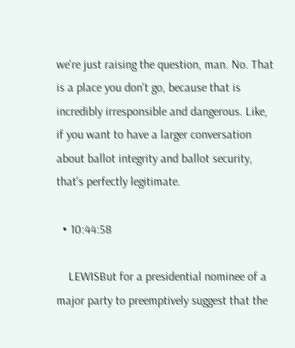we're just raising the question, man. No. That is a place you don't go, because that is incredibly irresponsible and dangerous. Like, if you want to have a larger conversation about ballot integrity and ballot security, that's perfectly legitimate.

  • 10:44:58

    LEWISBut for a presidential nominee of a major party to preemptively suggest that the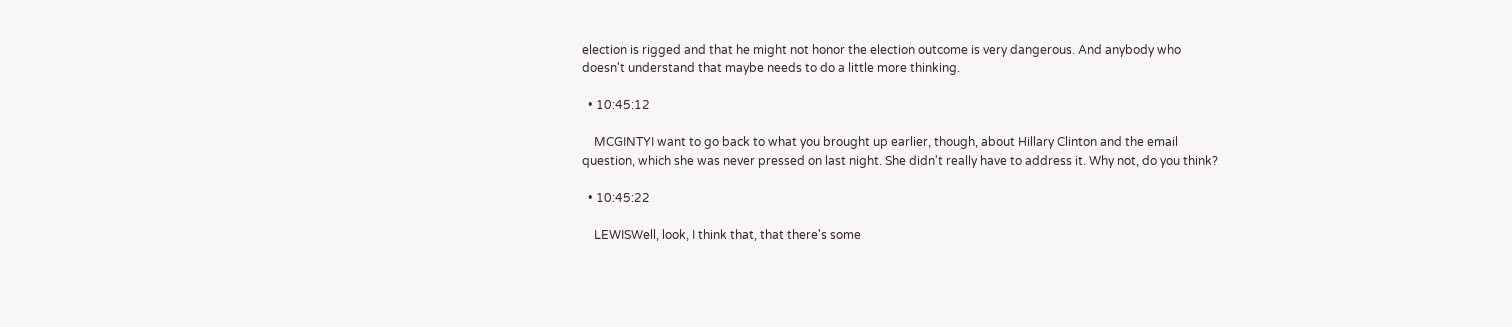election is rigged and that he might not honor the election outcome is very dangerous. And anybody who doesn't understand that maybe needs to do a little more thinking.

  • 10:45:12

    MCGINTYI want to go back to what you brought up earlier, though, about Hillary Clinton and the email question, which she was never pressed on last night. She didn't really have to address it. Why not, do you think?

  • 10:45:22

    LEWISWell, look, I think that, that there's some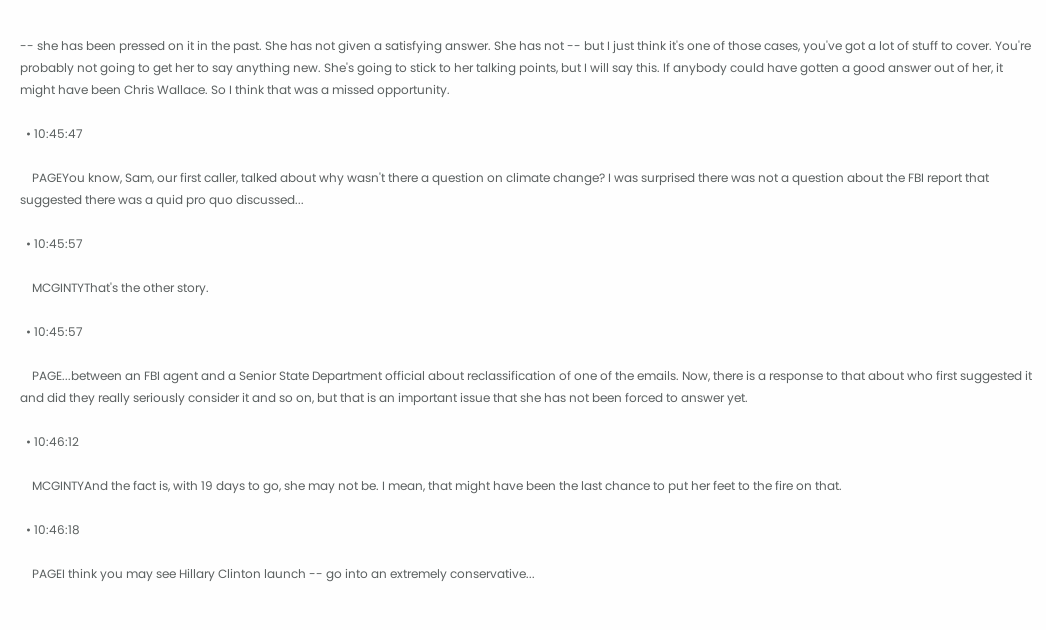-- she has been pressed on it in the past. She has not given a satisfying answer. She has not -- but I just think it's one of those cases, you've got a lot of stuff to cover. You're probably not going to get her to say anything new. She's going to stick to her talking points, but I will say this. If anybody could have gotten a good answer out of her, it might have been Chris Wallace. So I think that was a missed opportunity.

  • 10:45:47

    PAGEYou know, Sam, our first caller, talked about why wasn't there a question on climate change? I was surprised there was not a question about the FBI report that suggested there was a quid pro quo discussed...

  • 10:45:57

    MCGINTYThat's the other story.

  • 10:45:57

    PAGE...between an FBI agent and a Senior State Department official about reclassification of one of the emails. Now, there is a response to that about who first suggested it and did they really seriously consider it and so on, but that is an important issue that she has not been forced to answer yet.

  • 10:46:12

    MCGINTYAnd the fact is, with 19 days to go, she may not be. I mean, that might have been the last chance to put her feet to the fire on that.

  • 10:46:18

    PAGEI think you may see Hillary Clinton launch -- go into an extremely conservative...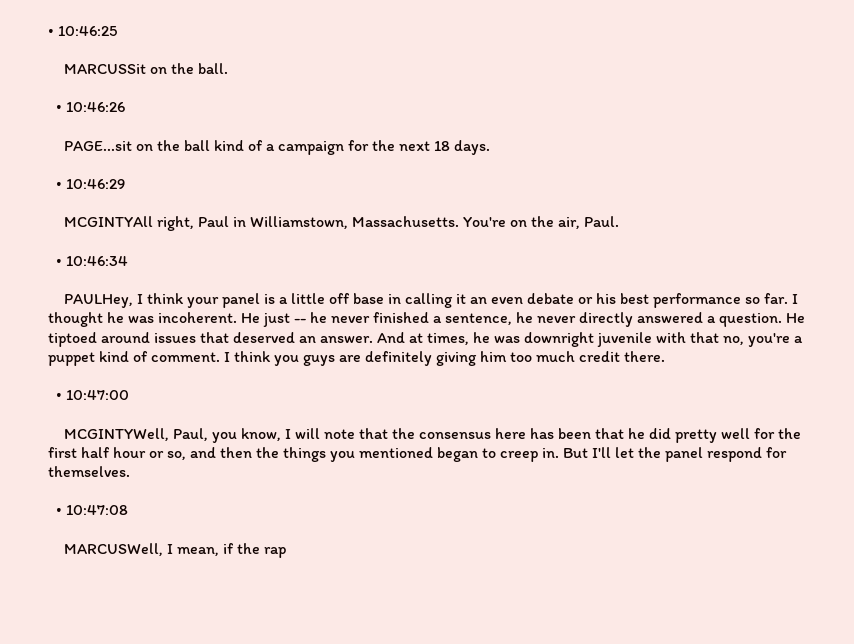• 10:46:25

    MARCUSSit on the ball.

  • 10:46:26

    PAGE...sit on the ball kind of a campaign for the next 18 days.

  • 10:46:29

    MCGINTYAll right, Paul in Williamstown, Massachusetts. You're on the air, Paul.

  • 10:46:34

    PAULHey, I think your panel is a little off base in calling it an even debate or his best performance so far. I thought he was incoherent. He just -- he never finished a sentence, he never directly answered a question. He tiptoed around issues that deserved an answer. And at times, he was downright juvenile with that no, you're a puppet kind of comment. I think you guys are definitely giving him too much credit there.

  • 10:47:00

    MCGINTYWell, Paul, you know, I will note that the consensus here has been that he did pretty well for the first half hour or so, and then the things you mentioned began to creep in. But I'll let the panel respond for themselves.

  • 10:47:08

    MARCUSWell, I mean, if the rap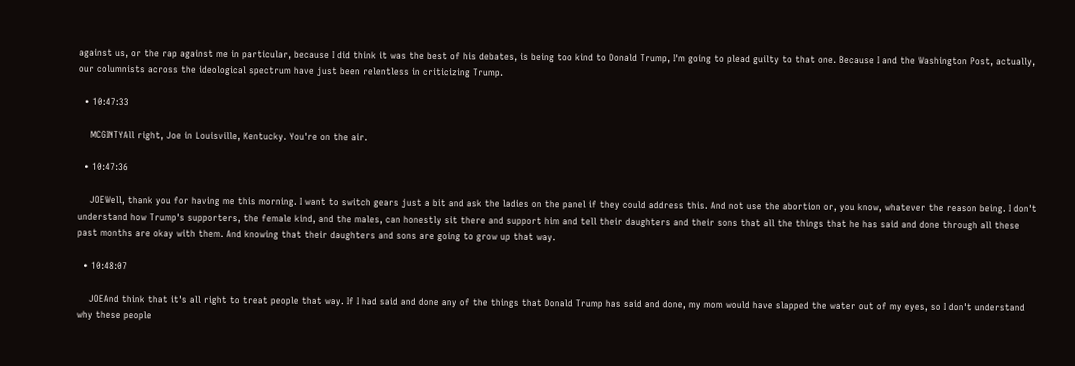against us, or the rap against me in particular, because I did think it was the best of his debates, is being too kind to Donald Trump, I'm going to plead guilty to that one. Because I and the Washington Post, actually, our columnists across the ideological spectrum have just been relentless in criticizing Trump.

  • 10:47:33

    MCGINTYAll right, Joe in Louisville, Kentucky. You're on the air.

  • 10:47:36

    JOEWell, thank you for having me this morning. I want to switch gears just a bit and ask the ladies on the panel if they could address this. And not use the abortion or, you know, whatever the reason being. I don't understand how Trump's supporters, the female kind, and the males, can honestly sit there and support him and tell their daughters and their sons that all the things that he has said and done through all these past months are okay with them. And knowing that their daughters and sons are going to grow up that way.

  • 10:48:07

    JOEAnd think that it's all right to treat people that way. If I had said and done any of the things that Donald Trump has said and done, my mom would have slapped the water out of my eyes, so I don't understand why these people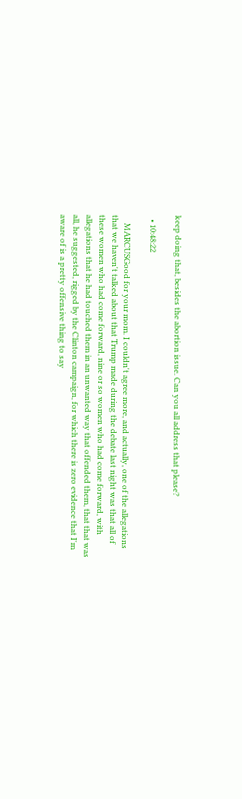keep doing that, besides the abortion issue. Can you all address that please?

  • 10:48:22

    MARCUSGood for your mom. I couldn't agree more, and actually, one of the allegations that we haven't talked about that Trump made during the debate last night was that all of these women who had come forward, nine or so women who had come forward, with allegations that he had touched them in an unwanted way that offended them, that that was all, he suggested, rigged by the Clinton campaign, for which there is zero evidence that I'm aware of is a pretty offensive thing to say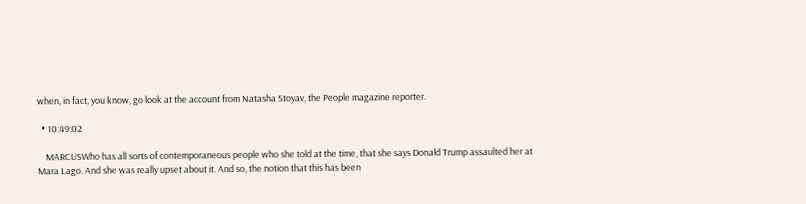when, in fact, you know, go look at the account from Natasha Stoyav, the People magazine reporter.

  • 10:49:02

    MARCUSWho has all sorts of contemporaneous people who she told at the time, that she says Donald Trump assaulted her at Mara Lago. And she was really upset about it. And so, the notion that this has been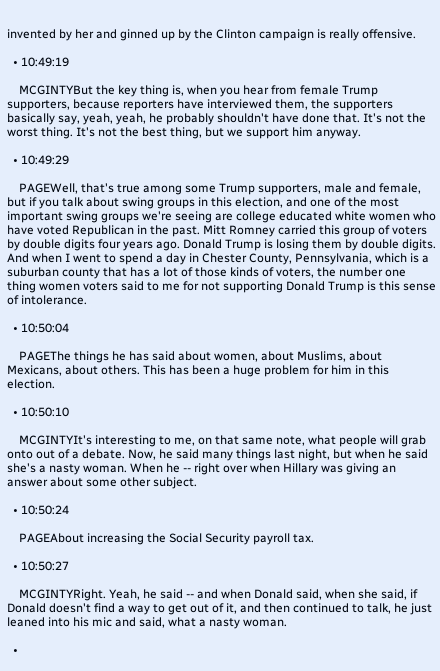invented by her and ginned up by the Clinton campaign is really offensive.

  • 10:49:19

    MCGINTYBut the key thing is, when you hear from female Trump supporters, because reporters have interviewed them, the supporters basically say, yeah, yeah, he probably shouldn't have done that. It's not the worst thing. It's not the best thing, but we support him anyway.

  • 10:49:29

    PAGEWell, that's true among some Trump supporters, male and female, but if you talk about swing groups in this election, and one of the most important swing groups we're seeing are college educated white women who have voted Republican in the past. Mitt Romney carried this group of voters by double digits four years ago. Donald Trump is losing them by double digits. And when I went to spend a day in Chester County, Pennsylvania, which is a suburban county that has a lot of those kinds of voters, the number one thing women voters said to me for not supporting Donald Trump is this sense of intolerance.

  • 10:50:04

    PAGEThe things he has said about women, about Muslims, about Mexicans, about others. This has been a huge problem for him in this election.

  • 10:50:10

    MCGINTYIt's interesting to me, on that same note, what people will grab onto out of a debate. Now, he said many things last night, but when he said she's a nasty woman. When he -- right over when Hillary was giving an answer about some other subject.

  • 10:50:24

    PAGEAbout increasing the Social Security payroll tax.

  • 10:50:27

    MCGINTYRight. Yeah, he said -- and when Donald said, when she said, if Donald doesn't find a way to get out of it, and then continued to talk, he just leaned into his mic and said, what a nasty woman.

  •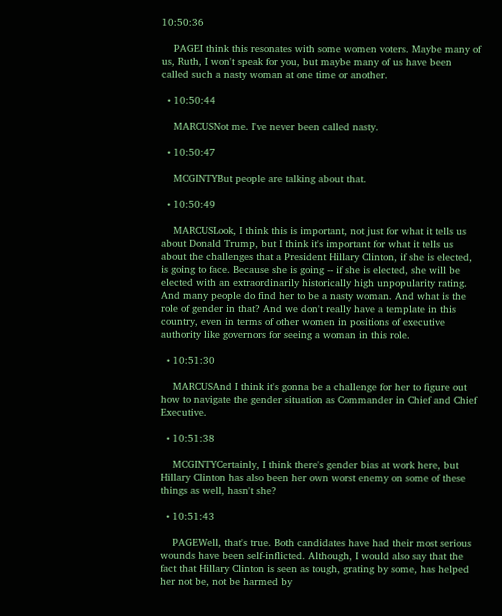10:50:36

    PAGEI think this resonates with some women voters. Maybe many of us, Ruth, I won't speak for you, but maybe many of us have been called such a nasty woman at one time or another.

  • 10:50:44

    MARCUSNot me. I've never been called nasty.

  • 10:50:47

    MCGINTYBut people are talking about that.

  • 10:50:49

    MARCUSLook, I think this is important, not just for what it tells us about Donald Trump, but I think it's important for what it tells us about the challenges that a President Hillary Clinton, if she is elected, is going to face. Because she is going -- if she is elected, she will be elected with an extraordinarily historically high unpopularity rating. And many people do find her to be a nasty woman. And what is the role of gender in that? And we don't really have a template in this country, even in terms of other women in positions of executive authority like governors for seeing a woman in this role.

  • 10:51:30

    MARCUSAnd I think it's gonna be a challenge for her to figure out how to navigate the gender situation as Commander in Chief and Chief Executive.

  • 10:51:38

    MCGINTYCertainly, I think there's gender bias at work here, but Hillary Clinton has also been her own worst enemy on some of these things as well, hasn't she?

  • 10:51:43

    PAGEWell, that's true. Both candidates have had their most serious wounds have been self-inflicted. Although, I would also say that the fact that Hillary Clinton is seen as tough, grating by some, has helped her not be, not be harmed by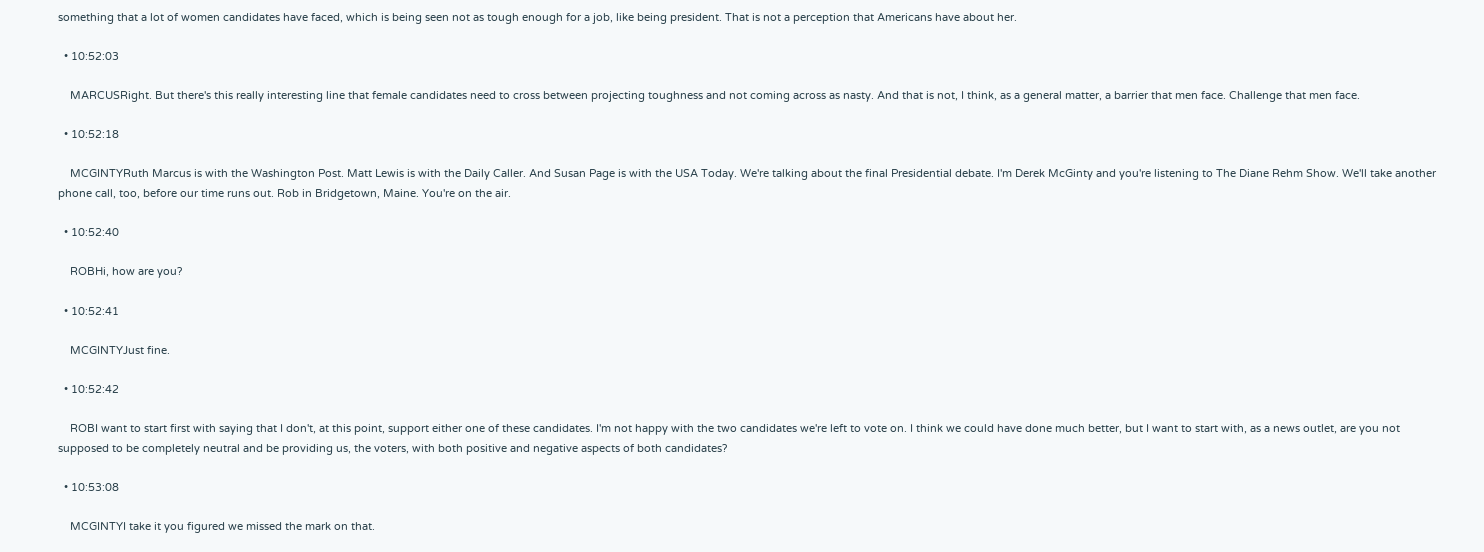something that a lot of women candidates have faced, which is being seen not as tough enough for a job, like being president. That is not a perception that Americans have about her.

  • 10:52:03

    MARCUSRight. But there's this really interesting line that female candidates need to cross between projecting toughness and not coming across as nasty. And that is not, I think, as a general matter, a barrier that men face. Challenge that men face.

  • 10:52:18

    MCGINTYRuth Marcus is with the Washington Post. Matt Lewis is with the Daily Caller. And Susan Page is with the USA Today. We're talking about the final Presidential debate. I'm Derek McGinty and you're listening to The Diane Rehm Show. We'll take another phone call, too, before our time runs out. Rob in Bridgetown, Maine. You're on the air.

  • 10:52:40

    ROBHi, how are you?

  • 10:52:41

    MCGINTYJust fine.

  • 10:52:42

    ROBI want to start first with saying that I don't, at this point, support either one of these candidates. I'm not happy with the two candidates we're left to vote on. I think we could have done much better, but I want to start with, as a news outlet, are you not supposed to be completely neutral and be providing us, the voters, with both positive and negative aspects of both candidates?

  • 10:53:08

    MCGINTYI take it you figured we missed the mark on that.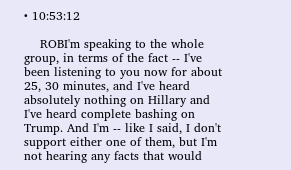• 10:53:12

    ROBI'm speaking to the whole group, in terms of the fact -- I've been listening to you now for about 25, 30 minutes, and I've heard absolutely nothing on Hillary and I've heard complete bashing on Trump. And I'm -- like I said, I don't support either one of them, but I'm not hearing any facts that would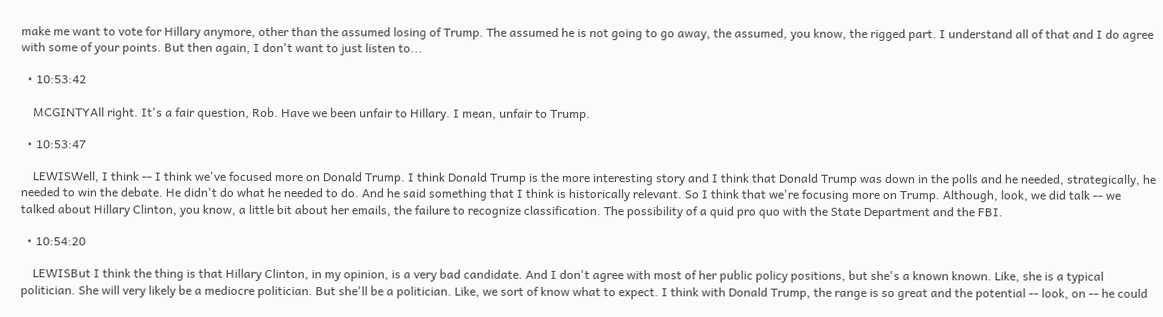make me want to vote for Hillary anymore, other than the assumed losing of Trump. The assumed he is not going to go away, the assumed, you know, the rigged part. I understand all of that and I do agree with some of your points. But then again, I don't want to just listen to...

  • 10:53:42

    MCGINTYAll right. It's a fair question, Rob. Have we been unfair to Hillary. I mean, unfair to Trump.

  • 10:53:47

    LEWISWell, I think -- I think we've focused more on Donald Trump. I think Donald Trump is the more interesting story and I think that Donald Trump was down in the polls and he needed, strategically, he needed to win the debate. He didn't do what he needed to do. And he said something that I think is historically relevant. So I think that we're focusing more on Trump. Although, look, we did talk -- we talked about Hillary Clinton, you know, a little bit about her emails, the failure to recognize classification. The possibility of a quid pro quo with the State Department and the FBI.

  • 10:54:20

    LEWISBut I think the thing is that Hillary Clinton, in my opinion, is a very bad candidate. And I don't agree with most of her public policy positions, but she's a known known. Like, she is a typical politician. She will very likely be a mediocre politician. But she'll be a politician. Like, we sort of know what to expect. I think with Donald Trump, the range is so great and the potential -- look, on -- he could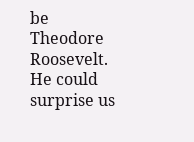be Theodore Roosevelt. He could surprise us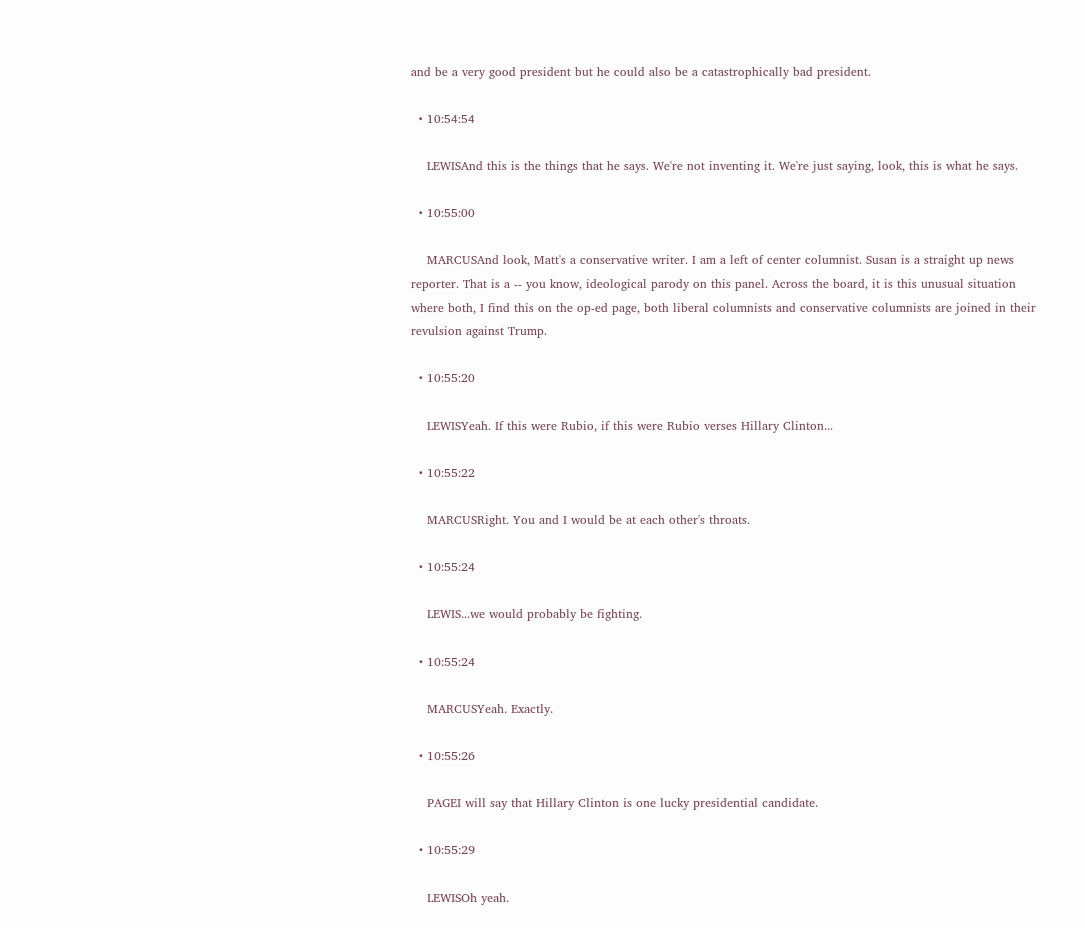and be a very good president but he could also be a catastrophically bad president.

  • 10:54:54

    LEWISAnd this is the things that he says. We're not inventing it. We're just saying, look, this is what he says.

  • 10:55:00

    MARCUSAnd look, Matt's a conservative writer. I am a left of center columnist. Susan is a straight up news reporter. That is a -- you know, ideological parody on this panel. Across the board, it is this unusual situation where both, I find this on the op-ed page, both liberal columnists and conservative columnists are joined in their revulsion against Trump.

  • 10:55:20

    LEWISYeah. If this were Rubio, if this were Rubio verses Hillary Clinton...

  • 10:55:22

    MARCUSRight. You and I would be at each other's throats.

  • 10:55:24

    LEWIS...we would probably be fighting.

  • 10:55:24

    MARCUSYeah. Exactly.

  • 10:55:26

    PAGEI will say that Hillary Clinton is one lucky presidential candidate.

  • 10:55:29

    LEWISOh yeah.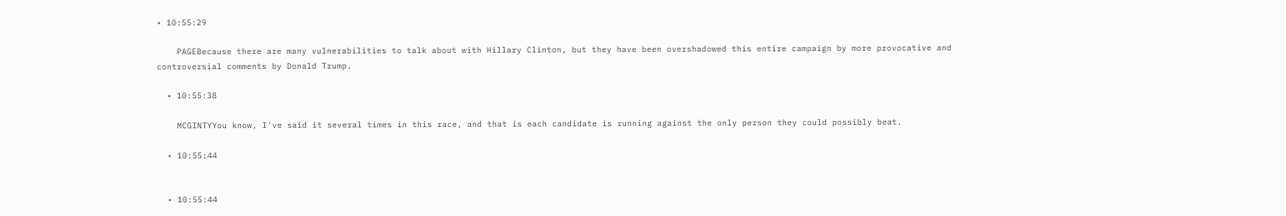• 10:55:29

    PAGEBecause there are many vulnerabilities to talk about with Hillary Clinton, but they have been overshadowed this entire campaign by more provocative and controversial comments by Donald Trump.

  • 10:55:38

    MCGINTYYou know, I've said it several times in this race, and that is each candidate is running against the only person they could possibly beat.

  • 10:55:44


  • 10:55:44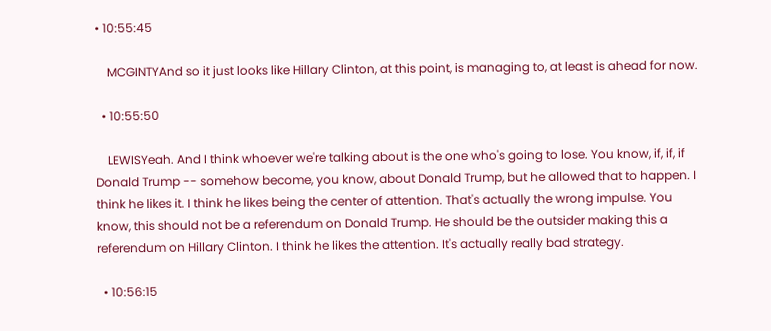• 10:55:45

    MCGINTYAnd so it just looks like Hillary Clinton, at this point, is managing to, at least is ahead for now.

  • 10:55:50

    LEWISYeah. And I think whoever we're talking about is the one who's going to lose. You know, if, if, if Donald Trump -- somehow become, you know, about Donald Trump, but he allowed that to happen. I think he likes it. I think he likes being the center of attention. That's actually the wrong impulse. You know, this should not be a referendum on Donald Trump. He should be the outsider making this a referendum on Hillary Clinton. I think he likes the attention. It's actually really bad strategy.

  • 10:56:15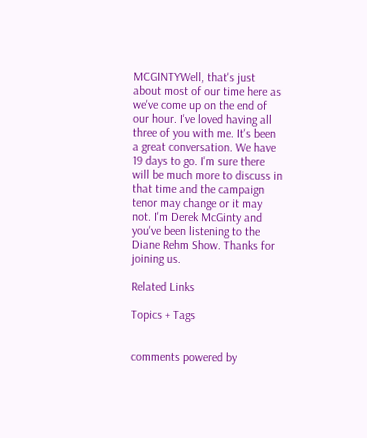MCGINTYWell, that's just about most of our time here as we've come up on the end of our hour. I've loved having all three of you with me. It's been a great conversation. We have 19 days to go. I'm sure there will be much more to discuss in that time and the campaign tenor may change or it may not. I'm Derek McGinty and you've been listening to the Diane Rehm Show. Thanks for joining us.

Related Links

Topics + Tags


comments powered by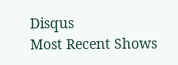Disqus
Most Recent Shows